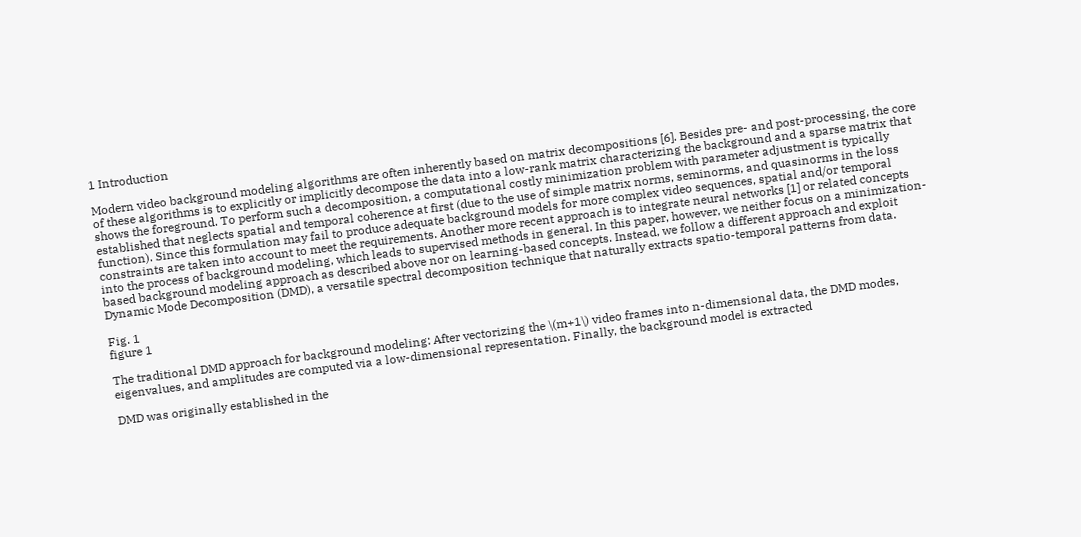1 Introduction

Modern video background modeling algorithms are often inherently based on matrix decompositions [6]. Besides pre- and post-processing, the core of these algorithms is to explicitly or implicitly decompose the data into a low-rank matrix characterizing the background and a sparse matrix that shows the foreground. To perform such a decomposition, a computational costly minimization problem with parameter adjustment is typically established that neglects spatial and temporal coherence at first (due to the use of simple matrix norms, seminorms, and quasinorms in the loss function). Since this formulation may fail to produce adequate background models for more complex video sequences, spatial and/or temporal constraints are taken into account to meet the requirements. Another more recent approach is to integrate neural networks [1] or related concepts into the process of background modeling, which leads to supervised methods in general. In this paper, however, we neither focus on a minimization-based background modeling approach as described above nor on learning-based concepts. Instead, we follow a different approach and exploit Dynamic Mode Decomposition (DMD), a versatile spectral decomposition technique that naturally extracts spatio-temporal patterns from data.

Fig. 1
figure 1

The traditional DMD approach for background modeling: After vectorizing the \(m+1\) video frames into n-dimensional data, the DMD modes, eigenvalues, and amplitudes are computed via a low-dimensional representation. Finally, the background model is extracted

DMD was originally established in the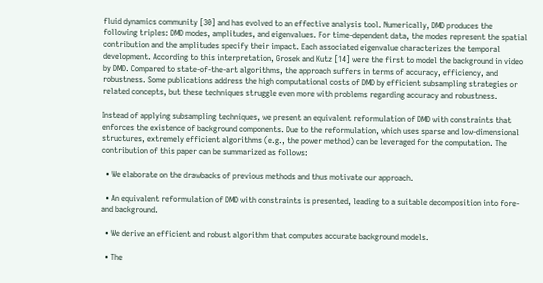fluid dynamics community [30] and has evolved to an effective analysis tool. Numerically, DMD produces the following triples: DMD modes, amplitudes, and eigenvalues. For time-dependent data, the modes represent the spatial contribution and the amplitudes specify their impact. Each associated eigenvalue characterizes the temporal development. According to this interpretation, Grosek and Kutz [14] were the first to model the background in video by DMD. Compared to state-of-the-art algorithms, the approach suffers in terms of accuracy, efficiency, and robustness. Some publications address the high computational costs of DMD by efficient subsampling strategies or related concepts, but these techniques struggle even more with problems regarding accuracy and robustness.

Instead of applying subsampling techniques, we present an equivalent reformulation of DMD with constraints that enforces the existence of background components. Due to the reformulation, which uses sparse and low-dimensional structures, extremely efficient algorithms (e.g., the power method) can be leveraged for the computation. The contribution of this paper can be summarized as follows:

  • We elaborate on the drawbacks of previous methods and thus motivate our approach.

  • An equivalent reformulation of DMD with constraints is presented, leading to a suitable decomposition into fore- and background.

  • We derive an efficient and robust algorithm that computes accurate background models.

  • The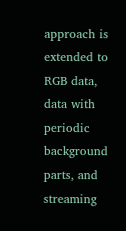approach is extended to RGB data, data with periodic background parts, and streaming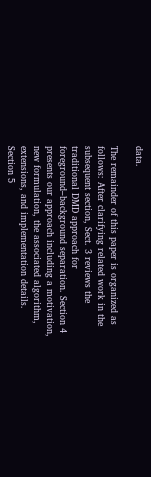data.

The remainder of this paper is organized as follows: After clarifying related work in the subsequent section, Sect. 3 reviews the traditional DMD approach for foreground–background separation. Section 4 presents our approach including a motivation, new formulation, the associated algorithm, extensions, and implementation details. Section 5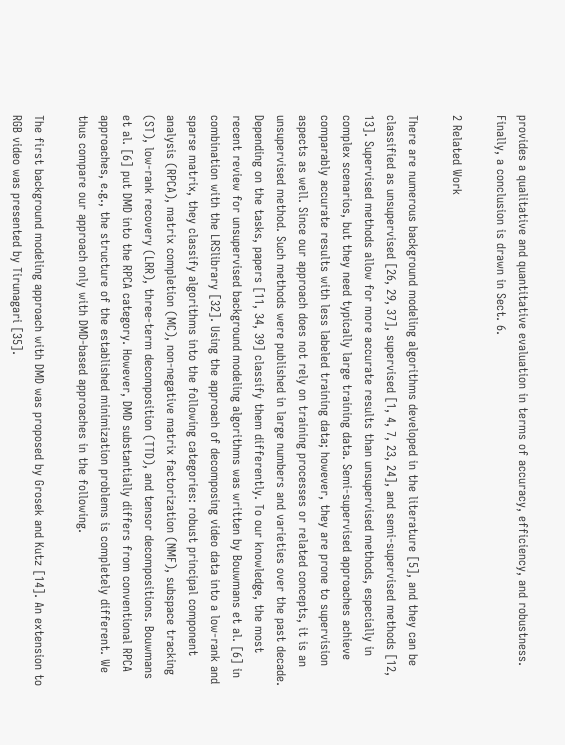provides a qualitative and quantitative evaluation in terms of accuracy, efficiency, and robustness. Finally, a conclusion is drawn in Sect. 6.

2 Related Work

There are numerous background modeling algorithms developed in the literature [5], and they can be classified as unsupervised [26, 29, 37], supervised [1, 4, 7, 23, 24], and semi-supervised methods [12, 13]. Supervised methods allow for more accurate results than unsupervised methods, especially in complex scenarios, but they need typically large training data. Semi-supervised approaches achieve comparably accurate results with less labeled training data; however, they are prone to supervision aspects as well. Since our approach does not rely on training processes or related concepts, it is an unsupervised method. Such methods were published in large numbers and varieties over the past decade. Depending on the tasks, papers [11, 34, 39] classify them differently. To our knowledge, the most recent review for unsupervised background modeling algorithms was written by Bouwmans et al. [6] in combination with the LRSlibrary [32]. Using the approach of decomposing video data into a low-rank and sparse matrix, they classify algorithms into the following categories: robust principal component analysis (RPCA), matrix completion (MC), non-negative matrix factorization (NMF), subspace tracking (ST), low-rank recovery (LRR), three-term decomposition (TTD), and tensor decompositions. Bouwmans et al. [6] put DMD into the RPCA category. However, DMD substantially differs from conventional RPCA approaches, e.g., the structure of the established minimization problems is completely different. We thus compare our approach only with DMD-based approaches in the following.

The first background modeling approach with DMD was proposed by Grosek and Kutz [14]. An extension to RGB video was presented by Tirunagari [35].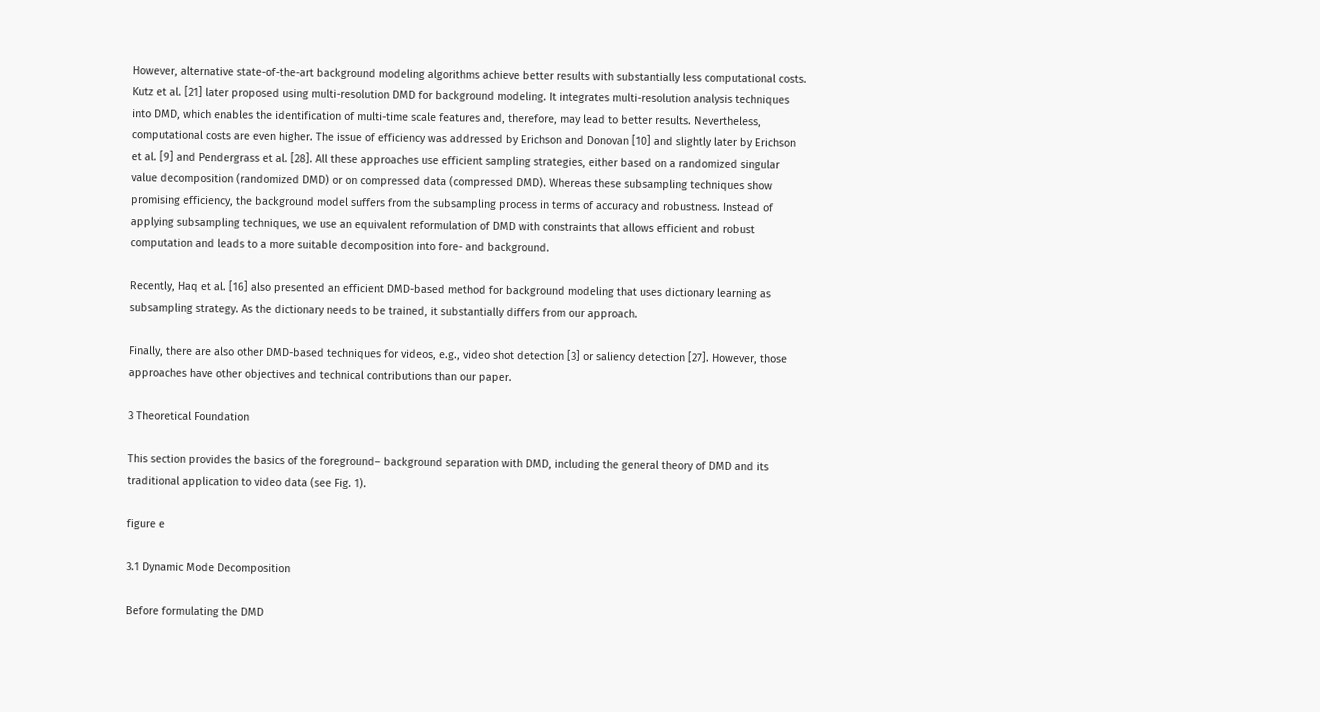However, alternative state-of-the-art background modeling algorithms achieve better results with substantially less computational costs. Kutz et al. [21] later proposed using multi-resolution DMD for background modeling. It integrates multi-resolution analysis techniques into DMD, which enables the identification of multi-time scale features and, therefore, may lead to better results. Nevertheless, computational costs are even higher. The issue of efficiency was addressed by Erichson and Donovan [10] and slightly later by Erichson et al. [9] and Pendergrass et al. [28]. All these approaches use efficient sampling strategies, either based on a randomized singular value decomposition (randomized DMD) or on compressed data (compressed DMD). Whereas these subsampling techniques show promising efficiency, the background model suffers from the subsampling process in terms of accuracy and robustness. Instead of applying subsampling techniques, we use an equivalent reformulation of DMD with constraints that allows efficient and robust computation and leads to a more suitable decomposition into fore- and background.

Recently, Haq et al. [16] also presented an efficient DMD-based method for background modeling that uses dictionary learning as subsampling strategy. As the dictionary needs to be trained, it substantially differs from our approach.

Finally, there are also other DMD-based techniques for videos, e.g., video shot detection [3] or saliency detection [27]. However, those approaches have other objectives and technical contributions than our paper.

3 Theoretical Foundation

This section provides the basics of the foreground– background separation with DMD, including the general theory of DMD and its traditional application to video data (see Fig. 1).

figure e

3.1 Dynamic Mode Decomposition

Before formulating the DMD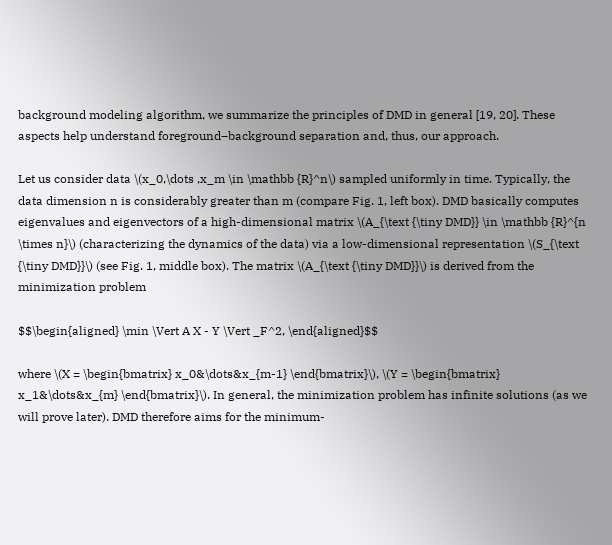background modeling algorithm, we summarize the principles of DMD in general [19, 20]. These aspects help understand foreground–background separation and, thus, our approach.

Let us consider data \(x_0,\dots ,x_m \in \mathbb {R}^n\) sampled uniformly in time. Typically, the data dimension n is considerably greater than m (compare Fig. 1, left box). DMD basically computes eigenvalues and eigenvectors of a high-dimensional matrix \(A_{\text {\tiny DMD}} \in \mathbb {R}^{n \times n}\) (characterizing the dynamics of the data) via a low-dimensional representation \(S_{\text {\tiny DMD}}\) (see Fig. 1, middle box). The matrix \(A_{\text {\tiny DMD}}\) is derived from the minimization problem

$$\begin{aligned} \min \Vert A X - Y \Vert _F^2, \end{aligned}$$

where \(X = \begin{bmatrix} x_0&\dots&x_{m-1} \end{bmatrix}\), \(Y = \begin{bmatrix} x_1&\dots&x_{m} \end{bmatrix}\). In general, the minimization problem has infinite solutions (as we will prove later). DMD therefore aims for the minimum-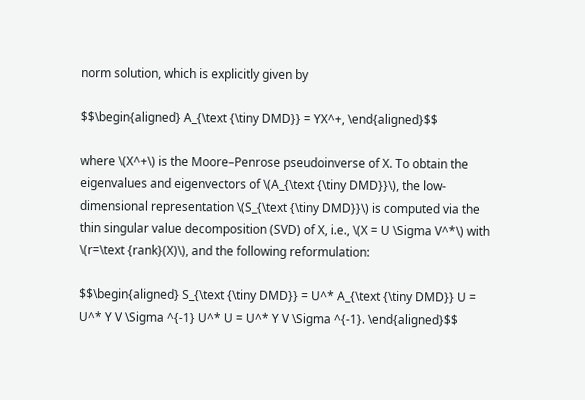norm solution, which is explicitly given by

$$\begin{aligned} A_{\text {\tiny DMD}} = YX^+, \end{aligned}$$

where \(X^+\) is the Moore–Penrose pseudoinverse of X. To obtain the eigenvalues and eigenvectors of \(A_{\text {\tiny DMD}}\), the low-dimensional representation \(S_{\text {\tiny DMD}}\) is computed via the thin singular value decomposition (SVD) of X, i.e., \(X = U \Sigma V^*\) with \(r=\text {rank}(X)\), and the following reformulation:

$$\begin{aligned} S_{\text {\tiny DMD}} = U^* A_{\text {\tiny DMD}} U = U^* Y V \Sigma ^{-1} U^* U = U^* Y V \Sigma ^{-1}. \end{aligned}$$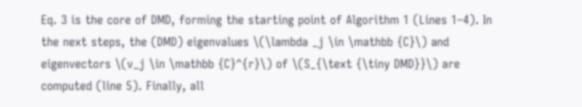Eq. 3 is the core of DMD, forming the starting point of Algorithm 1 (Lines 1–4). In the next steps, the (DMD) eigenvalues \(\lambda _j \in \mathbb {C}\) and eigenvectors \(v_j \in \mathbb {C}^{r}\) of \(S_{\text {\tiny DMD}}\) are computed (line 5). Finally, all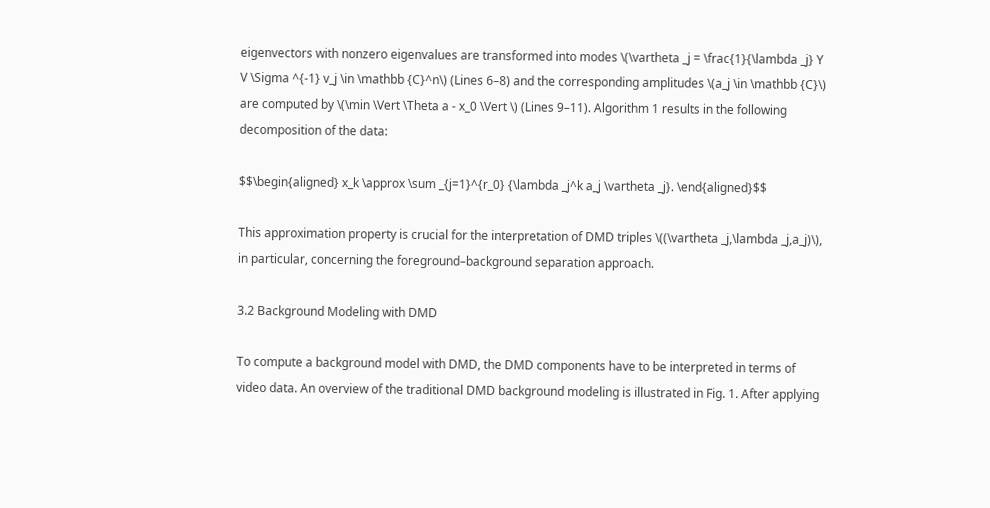eigenvectors with nonzero eigenvalues are transformed into modes \(\vartheta _j = \frac{1}{\lambda _j} Y V \Sigma ^{-1} v_j \in \mathbb {C}^n\) (Lines 6–8) and the corresponding amplitudes \(a_j \in \mathbb {C}\) are computed by \(\min \Vert \Theta a - x_0 \Vert \) (Lines 9–11). Algorithm 1 results in the following decomposition of the data:

$$\begin{aligned} x_k \approx \sum _{j=1}^{r_0} {\lambda _j^k a_j \vartheta _j}. \end{aligned}$$

This approximation property is crucial for the interpretation of DMD triples \((\vartheta _j,\lambda _j,a_j)\), in particular, concerning the foreground–background separation approach.

3.2 Background Modeling with DMD

To compute a background model with DMD, the DMD components have to be interpreted in terms of video data. An overview of the traditional DMD background modeling is illustrated in Fig. 1. After applying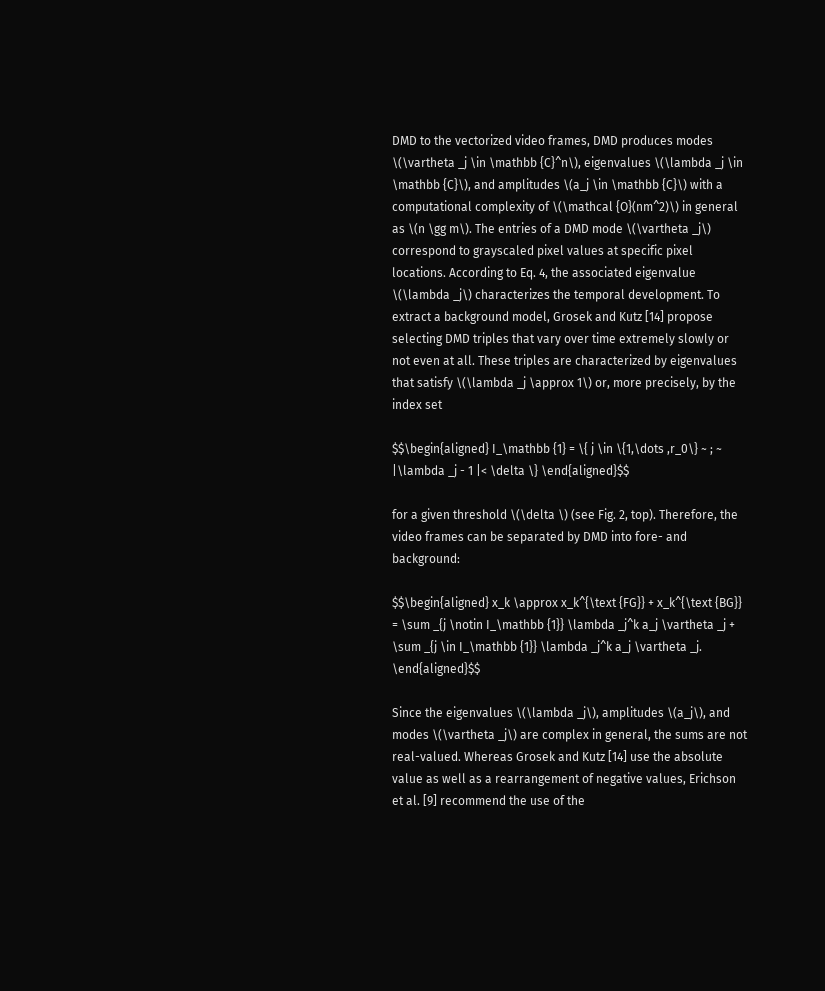DMD to the vectorized video frames, DMD produces modes \(\vartheta _j \in \mathbb {C}^n\), eigenvalues \(\lambda _j \in \mathbb {C}\), and amplitudes \(a_j \in \mathbb {C}\) with a computational complexity of \(\mathcal {O}(nm^2)\) in general as \(n \gg m\). The entries of a DMD mode \(\vartheta _j\) correspond to grayscaled pixel values at specific pixel locations. According to Eq. 4, the associated eigenvalue \(\lambda _j\) characterizes the temporal development. To extract a background model, Grosek and Kutz [14] propose selecting DMD triples that vary over time extremely slowly or not even at all. These triples are characterized by eigenvalues that satisfy \(\lambda _j \approx 1\) or, more precisely, by the index set

$$\begin{aligned} I_\mathbb {1} = \{ j \in \{1,\dots ,r_0\} ~ ; ~ |\lambda _j - 1 |< \delta \} \end{aligned}$$

for a given threshold \(\delta \) (see Fig. 2, top). Therefore, the video frames can be separated by DMD into fore- and background:

$$\begin{aligned} x_k \approx x_k^{\text {FG}} + x_k^{\text {BG}} = \sum _{j \notin I_\mathbb {1}} \lambda _j^k a_j \vartheta _j + \sum _{j \in I_\mathbb {1}} \lambda _j^k a_j \vartheta _j. \end{aligned}$$

Since the eigenvalues \(\lambda _j\), amplitudes \(a_j\), and modes \(\vartheta _j\) are complex in general, the sums are not real-valued. Whereas Grosek and Kutz [14] use the absolute value as well as a rearrangement of negative values, Erichson et al. [9] recommend the use of the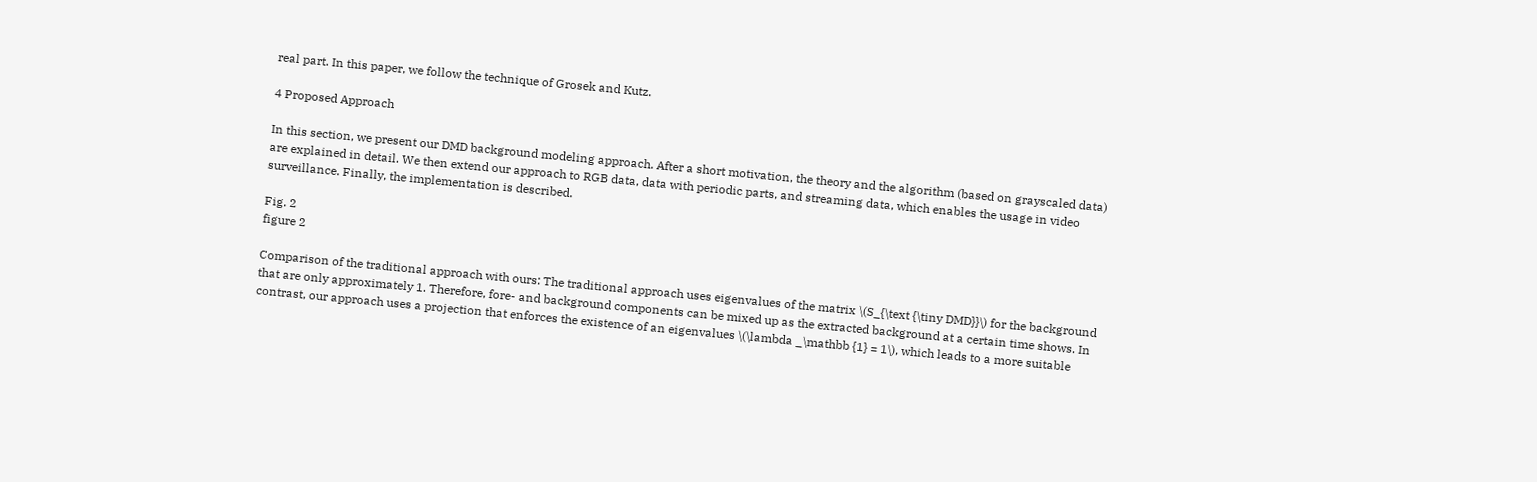real part. In this paper, we follow the technique of Grosek and Kutz.

4 Proposed Approach

In this section, we present our DMD background modeling approach. After a short motivation, the theory and the algorithm (based on grayscaled data) are explained in detail. We then extend our approach to RGB data, data with periodic parts, and streaming data, which enables the usage in video surveillance. Finally, the implementation is described.

Fig. 2
figure 2

Comparison of the traditional approach with ours: The traditional approach uses eigenvalues of the matrix \(S_{\text {\tiny DMD}}\) for the background that are only approximately 1. Therefore, fore- and background components can be mixed up as the extracted background at a certain time shows. In contrast, our approach uses a projection that enforces the existence of an eigenvalues \(\lambda _\mathbb {1} = 1\), which leads to a more suitable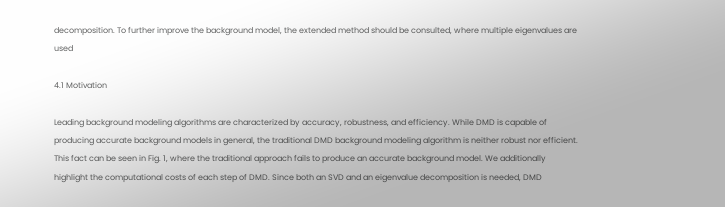decomposition. To further improve the background model, the extended method should be consulted, where multiple eigenvalues are used

4.1 Motivation

Leading background modeling algorithms are characterized by accuracy, robustness, and efficiency. While DMD is capable of producing accurate background models in general, the traditional DMD background modeling algorithm is neither robust nor efficient. This fact can be seen in Fig. 1, where the traditional approach fails to produce an accurate background model. We additionally highlight the computational costs of each step of DMD. Since both an SVD and an eigenvalue decomposition is needed, DMD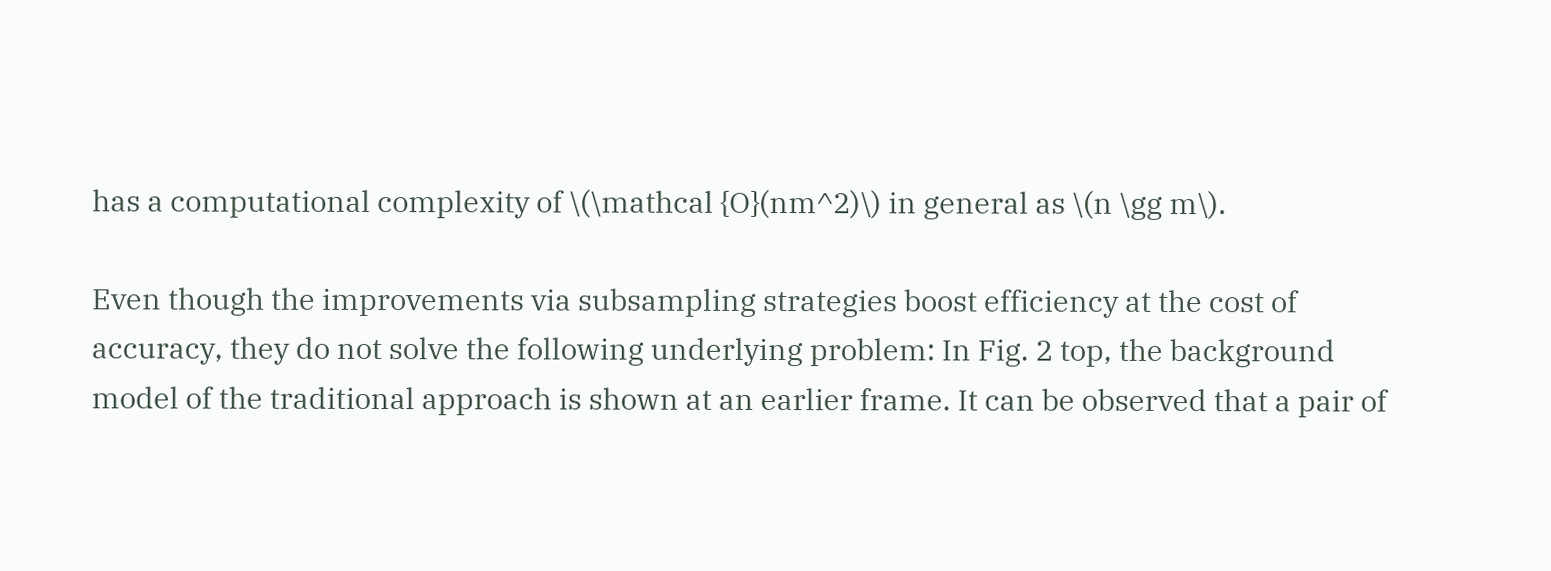has a computational complexity of \(\mathcal {O}(nm^2)\) in general as \(n \gg m\).

Even though the improvements via subsampling strategies boost efficiency at the cost of accuracy, they do not solve the following underlying problem: In Fig. 2 top, the background model of the traditional approach is shown at an earlier frame. It can be observed that a pair of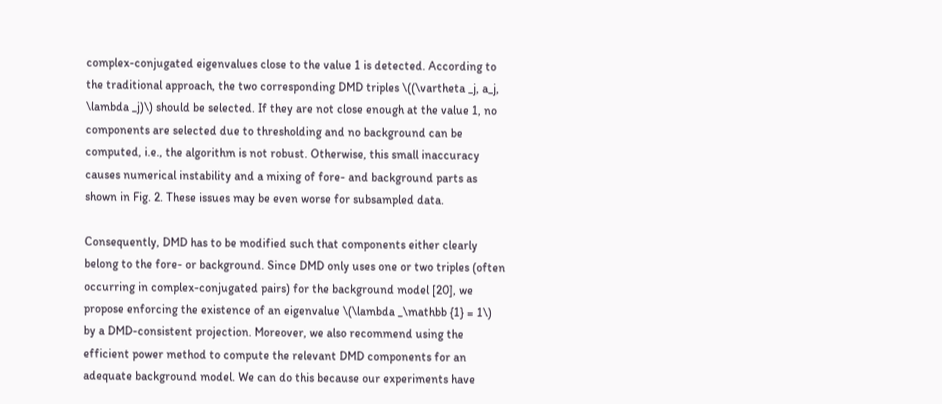complex-conjugated eigenvalues close to the value 1 is detected. According to the traditional approach, the two corresponding DMD triples \((\vartheta _j, a_j, \lambda _j)\) should be selected. If they are not close enough at the value 1, no components are selected due to thresholding and no background can be computed, i.e., the algorithm is not robust. Otherwise, this small inaccuracy causes numerical instability and a mixing of fore- and background parts as shown in Fig. 2. These issues may be even worse for subsampled data.

Consequently, DMD has to be modified such that components either clearly belong to the fore- or background. Since DMD only uses one or two triples (often occurring in complex-conjugated pairs) for the background model [20], we propose enforcing the existence of an eigenvalue \(\lambda _\mathbb {1} = 1\) by a DMD-consistent projection. Moreover, we also recommend using the efficient power method to compute the relevant DMD components for an adequate background model. We can do this because our experiments have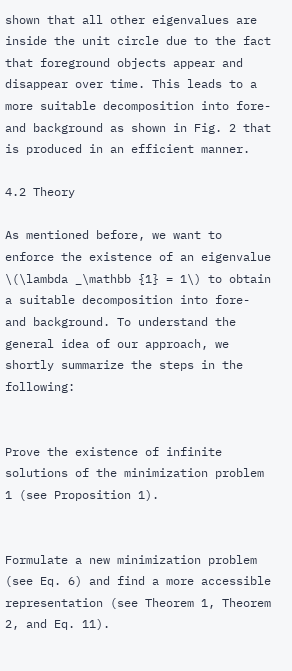shown that all other eigenvalues are inside the unit circle due to the fact that foreground objects appear and disappear over time. This leads to a more suitable decomposition into fore- and background as shown in Fig. 2 that is produced in an efficient manner.

4.2 Theory

As mentioned before, we want to enforce the existence of an eigenvalue \(\lambda _\mathbb {1} = 1\) to obtain a suitable decomposition into fore- and background. To understand the general idea of our approach, we shortly summarize the steps in the following:


Prove the existence of infinite solutions of the minimization problem 1 (see Proposition 1).


Formulate a new minimization problem (see Eq. 6) and find a more accessible representation (see Theorem 1, Theorem 2, and Eq. 11).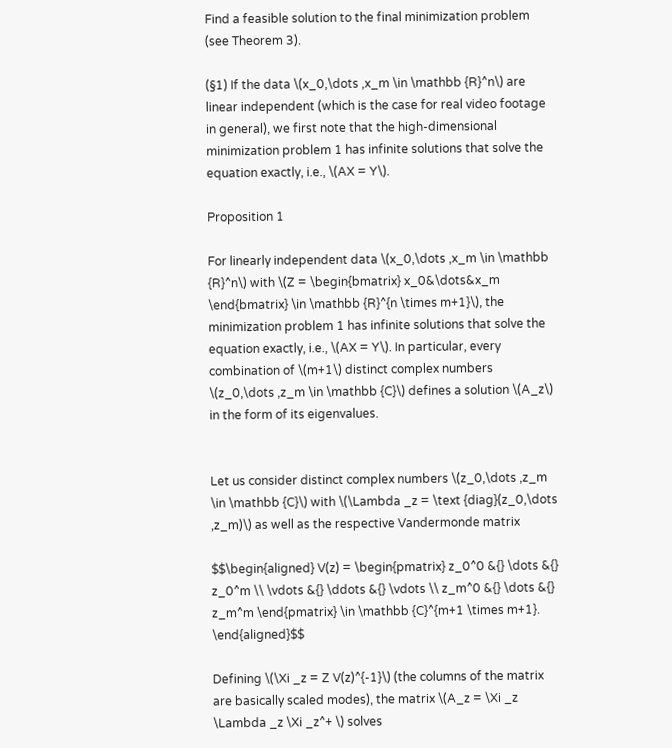Find a feasible solution to the final minimization problem (see Theorem 3).

(§1) If the data \(x_0,\dots ,x_m \in \mathbb {R}^n\) are linear independent (which is the case for real video footage in general), we first note that the high-dimensional minimization problem 1 has infinite solutions that solve the equation exactly, i.e., \(AX = Y\).

Proposition 1

For linearly independent data \(x_0,\dots ,x_m \in \mathbb {R}^n\) with \(Z = \begin{bmatrix} x_0&\dots&x_m \end{bmatrix} \in \mathbb {R}^{n \times m+1}\), the minimization problem 1 has infinite solutions that solve the equation exactly, i.e., \(AX = Y\). In particular, every combination of \(m+1\) distinct complex numbers \(z_0,\dots ,z_m \in \mathbb {C}\) defines a solution \(A_z\) in the form of its eigenvalues.


Let us consider distinct complex numbers \(z_0,\dots ,z_m \in \mathbb {C}\) with \(\Lambda _z = \text {diag}(z_0,\dots ,z_m)\) as well as the respective Vandermonde matrix

$$\begin{aligned} V(z) = \begin{pmatrix} z_0^0 &{} \dots &{} z_0^m \\ \vdots &{} \ddots &{} \vdots \\ z_m^0 &{} \dots &{} z_m^m \end{pmatrix} \in \mathbb {C}^{m+1 \times m+1}. \end{aligned}$$

Defining \(\Xi _z = Z V(z)^{-1}\) (the columns of the matrix are basically scaled modes), the matrix \(A_z = \Xi _z \Lambda _z \Xi _z^+ \) solves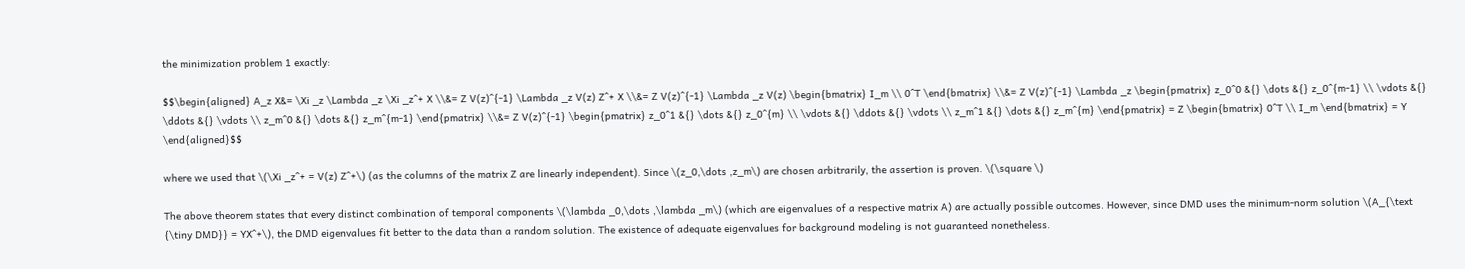the minimization problem 1 exactly:

$$\begin{aligned} A_z X&= \Xi _z \Lambda _z \Xi _z^+ X \\&= Z V(z)^{-1} \Lambda _z V(z) Z^+ X \\&= Z V(z)^{-1} \Lambda _z V(z) \begin{bmatrix} I_m \\ 0^T \end{bmatrix} \\&= Z V(z)^{-1} \Lambda _z \begin{pmatrix} z_0^0 &{} \dots &{} z_0^{m-1} \\ \vdots &{} \ddots &{} \vdots \\ z_m^0 &{} \dots &{} z_m^{m-1} \end{pmatrix} \\&= Z V(z)^{-1} \begin{pmatrix} z_0^1 &{} \dots &{} z_0^{m} \\ \vdots &{} \ddots &{} \vdots \\ z_m^1 &{} \dots &{} z_m^{m} \end{pmatrix} = Z \begin{bmatrix} 0^T \\ I_m \end{bmatrix} = Y \end{aligned}$$

where we used that \(\Xi _z^+ = V(z) Z^+\) (as the columns of the matrix Z are linearly independent). Since \(z_0,\dots ,z_m\) are chosen arbitrarily, the assertion is proven. \(\square \)

The above theorem states that every distinct combination of temporal components \(\lambda _0,\dots ,\lambda _m\) (which are eigenvalues of a respective matrix A) are actually possible outcomes. However, since DMD uses the minimum-norm solution \(A_{\text {\tiny DMD}} = YX^+\), the DMD eigenvalues fit better to the data than a random solution. The existence of adequate eigenvalues for background modeling is not guaranteed nonetheless.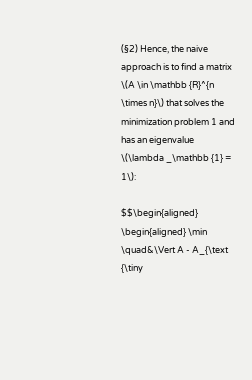(§2) Hence, the naive approach is to find a matrix \(A \in \mathbb {R}^{n \times n}\) that solves the minimization problem 1 and has an eigenvalue \(\lambda _\mathbb {1} = 1\):

$$\begin{aligned} \begin{aligned} \min \quad&\Vert A - A_{\text {\tiny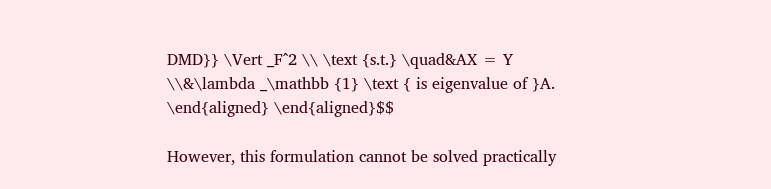DMD}} \Vert _F^2 \\ \text {s.t.} \quad&AX = Y \\&\lambda _\mathbb {1} \text { is eigenvalue of }A. \end{aligned} \end{aligned}$$

However, this formulation cannot be solved practically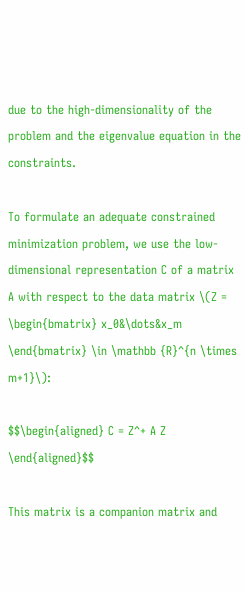due to the high-dimensionality of the problem and the eigenvalue equation in the constraints.

To formulate an adequate constrained minimization problem, we use the low-dimensional representation C of a matrix A with respect to the data matrix \(Z = \begin{bmatrix} x_0&\dots&x_m \end{bmatrix} \in \mathbb {R}^{n \times m+1}\):

$$\begin{aligned} C = Z^+ A Z \end{aligned}$$

This matrix is a companion matrix and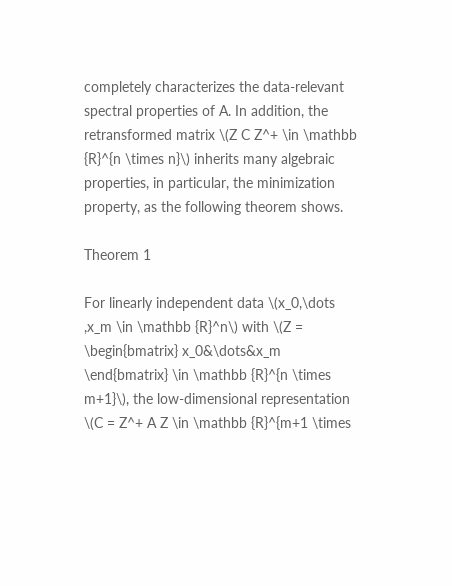completely characterizes the data-relevant spectral properties of A. In addition, the retransformed matrix \(Z C Z^+ \in \mathbb {R}^{n \times n}\) inherits many algebraic properties, in particular, the minimization property, as the following theorem shows.

Theorem 1

For linearly independent data \(x_0,\dots ,x_m \in \mathbb {R}^n\) with \(Z = \begin{bmatrix} x_0&\dots&x_m \end{bmatrix} \in \mathbb {R}^{n \times m+1}\), the low-dimensional representation \(C = Z^+ A Z \in \mathbb {R}^{m+1 \times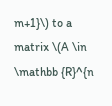m+1}\) to a matrix \(A \in \mathbb {R}^{n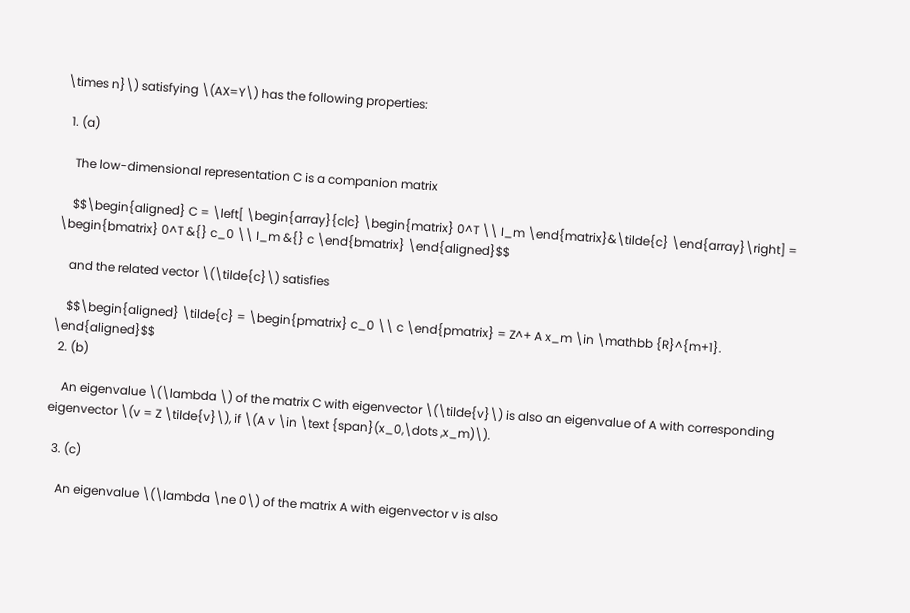\times n}\) satisfying \(AX=Y\) has the following properties:

  1. (a)

    The low-dimensional representation C is a companion matrix

    $$\begin{aligned} C = \left[ \begin{array}{c|c} \begin{matrix} 0^T \\ I_m \end{matrix}&\tilde{c} \end{array}\right] = \begin{bmatrix} 0^T &{} c_0 \\ I_m &{} c \end{bmatrix} \end{aligned}$$

    and the related vector \(\tilde{c}\) satisfies

    $$\begin{aligned} \tilde{c} = \begin{pmatrix} c_0 \\ c \end{pmatrix} = Z^+ A x_m \in \mathbb {R}^{m+1}. \end{aligned}$$
  2. (b)

    An eigenvalue \(\lambda \) of the matrix C with eigenvector \(\tilde{v}\) is also an eigenvalue of A with corresponding eigenvector \(v = Z \tilde{v}\), if \(A v \in \text {span}(x_0,\dots ,x_m)\).

  3. (c)

    An eigenvalue \(\lambda \ne 0\) of the matrix A with eigenvector v is also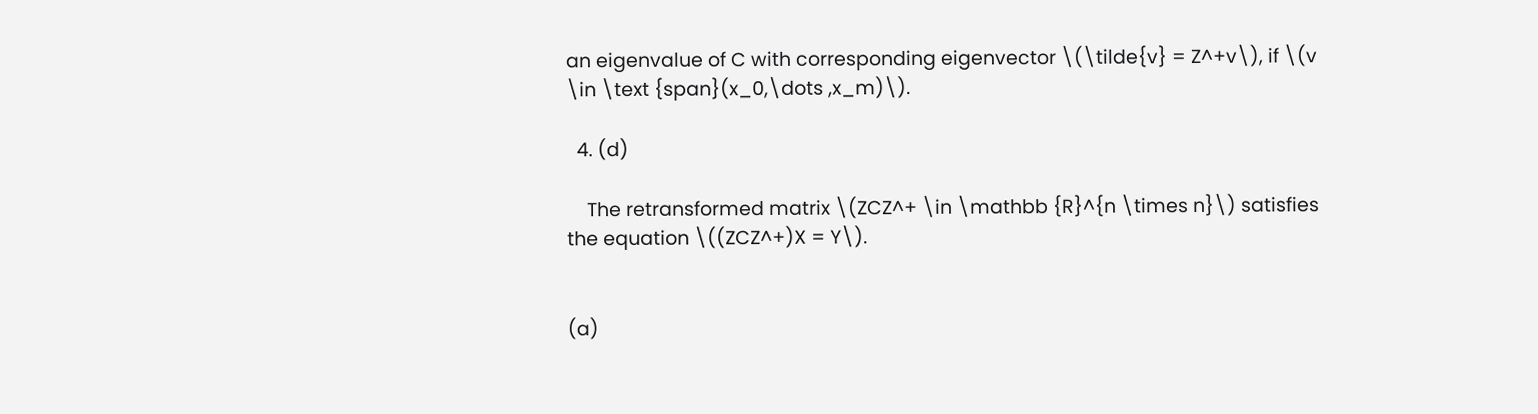an eigenvalue of C with corresponding eigenvector \(\tilde{v} = Z^+v\), if \(v \in \text {span}(x_0,\dots ,x_m)\).

  4. (d)

    The retransformed matrix \(ZCZ^+ \in \mathbb {R}^{n \times n}\) satisfies the equation \((ZCZ^+)X = Y\).


(a)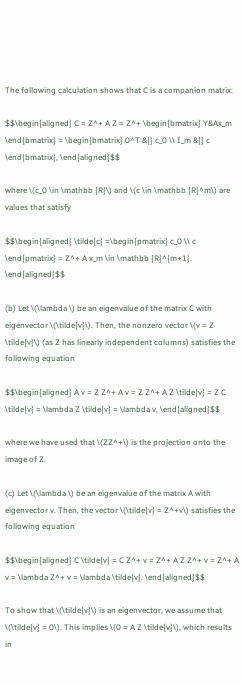The following calculation shows that C is a companion matrix:

$$\begin{aligned} C = Z^+ A Z = Z^+ \begin{bmatrix} Y&Ax_m \end{bmatrix} = \begin{bmatrix} 0^T &{} c_0 \\ I_m &{} c \end{bmatrix}, \end{aligned}$$

where \(c_0 \in \mathbb {R}\) and \(c \in \mathbb {R}^m\) are values that satisfy

$$\begin{aligned} \tilde{c} =\begin{pmatrix} c_0 \\ c \end{pmatrix} = Z^+ A x_m \in \mathbb {R}^{m+1}. \end{aligned}$$

(b) Let \(\lambda \) be an eigenvalue of the matrix C with eigenvector \(\tilde{v}\). Then, the nonzero vector \(v = Z \tilde{v}\) (as Z has linearly independent columns) satisfies the following equation

$$\begin{aligned} A v = Z Z^+ A v = Z Z^+ A Z \tilde{v} = Z C \tilde{v} = \lambda Z \tilde{v} = \lambda v, \end{aligned}$$

where we have used that \(ZZ^+\) is the projection onto the image of Z.

(c) Let \(\lambda \) be an eigenvalue of the matrix A with eigenvector v. Then, the vector \(\tilde{v} = Z^+v\) satisfies the following equation

$$\begin{aligned} C \tilde{v} = C Z^+ v = Z^+ A Z Z^+ v = Z^+ A v = \lambda Z^+ v = \lambda \tilde{v}. \end{aligned}$$

To show that \(\tilde{v}\) is an eigenvector, we assume that \(\tilde{v} = 0\). This implies \(0 = A Z \tilde{v}\), which results in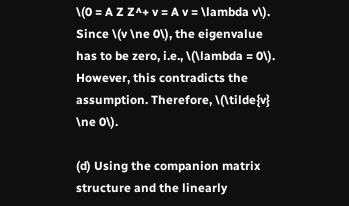\(0 = A Z Z^+ v = A v = \lambda v\). Since \(v \ne 0\), the eigenvalue has to be zero, i.e., \(\lambda = 0\). However, this contradicts the assumption. Therefore, \(\tilde{v} \ne 0\).

(d) Using the companion matrix structure and the linearly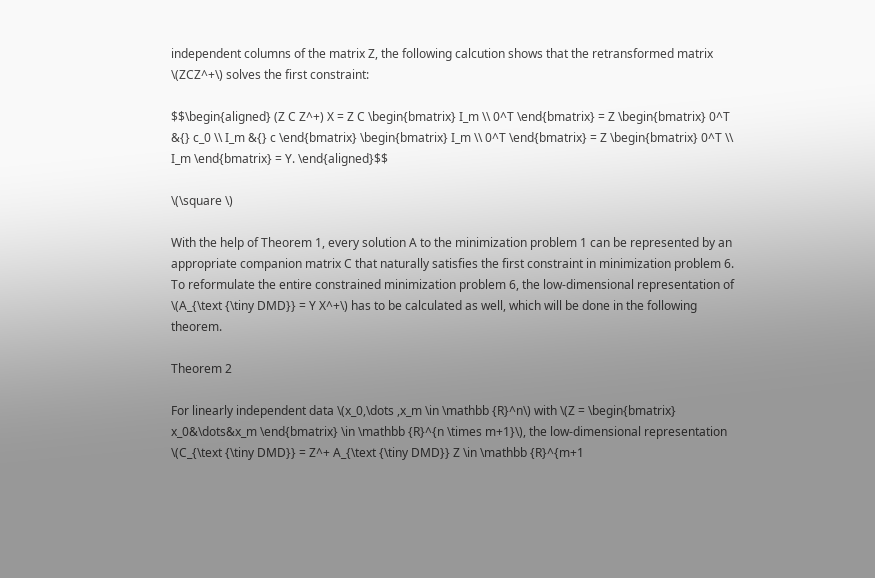independent columns of the matrix Z, the following calcution shows that the retransformed matrix \(ZCZ^+\) solves the first constraint:

$$\begin{aligned} (Z C Z^+) X = Z C \begin{bmatrix} I_m \\ 0^T \end{bmatrix} = Z \begin{bmatrix} 0^T &{} c_0 \\ I_m &{} c \end{bmatrix} \begin{bmatrix} I_m \\ 0^T \end{bmatrix} = Z \begin{bmatrix} 0^T \\ I_m \end{bmatrix} = Y. \end{aligned}$$

\(\square \)

With the help of Theorem 1, every solution A to the minimization problem 1 can be represented by an appropriate companion matrix C that naturally satisfies the first constraint in minimization problem 6. To reformulate the entire constrained minimization problem 6, the low-dimensional representation of \(A_{\text {\tiny DMD}} = Y X^+\) has to be calculated as well, which will be done in the following theorem.

Theorem 2

For linearly independent data \(x_0,\dots ,x_m \in \mathbb {R}^n\) with \(Z = \begin{bmatrix} x_0&\dots&x_m \end{bmatrix} \in \mathbb {R}^{n \times m+1}\), the low-dimensional representation \(C_{\text {\tiny DMD}} = Z^+ A_{\text {\tiny DMD}} Z \in \mathbb {R}^{m+1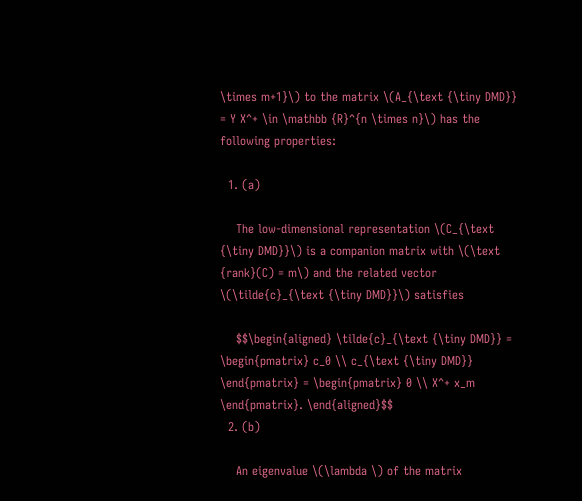\times m+1}\) to the matrix \(A_{\text {\tiny DMD}} = Y X^+ \in \mathbb {R}^{n \times n}\) has the following properties:

  1. (a)

    The low-dimensional representation \(C_{\text {\tiny DMD}}\) is a companion matrix with \(\text {rank}(C) = m\) and the related vector \(\tilde{c}_{\text {\tiny DMD}}\) satisfies

    $$\begin{aligned} \tilde{c}_{\text {\tiny DMD}} = \begin{pmatrix} c_0 \\ c_{\text {\tiny DMD}} \end{pmatrix} = \begin{pmatrix} 0 \\ X^+ x_m \end{pmatrix}. \end{aligned}$$
  2. (b)

    An eigenvalue \(\lambda \) of the matrix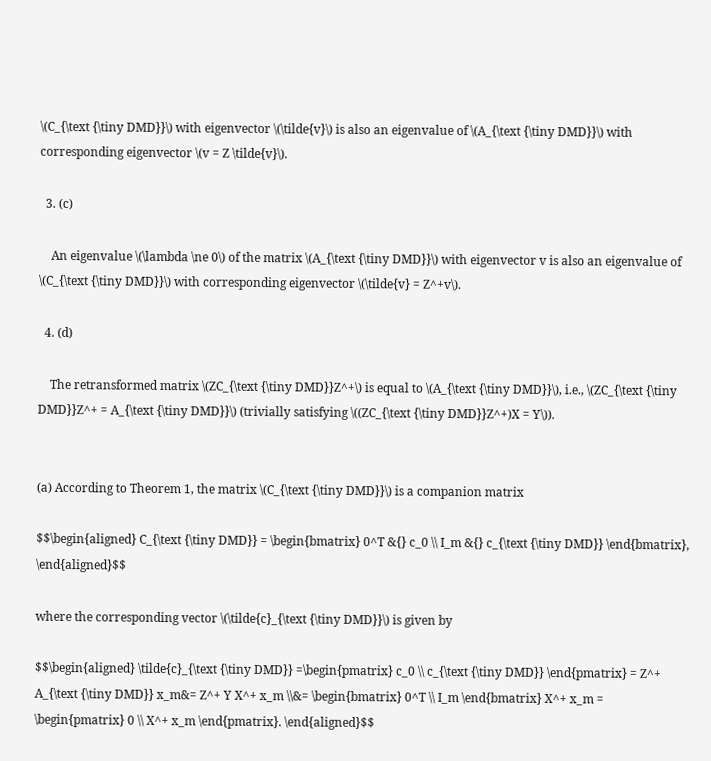\(C_{\text {\tiny DMD}}\) with eigenvector \(\tilde{v}\) is also an eigenvalue of \(A_{\text {\tiny DMD}}\) with corresponding eigenvector \(v = Z \tilde{v}\).

  3. (c)

    An eigenvalue \(\lambda \ne 0\) of the matrix \(A_{\text {\tiny DMD}}\) with eigenvector v is also an eigenvalue of \(C_{\text {\tiny DMD}}\) with corresponding eigenvector \(\tilde{v} = Z^+v\).

  4. (d)

    The retransformed matrix \(ZC_{\text {\tiny DMD}}Z^+\) is equal to \(A_{\text {\tiny DMD}}\), i.e., \(ZC_{\text {\tiny DMD}}Z^+ = A_{\text {\tiny DMD}}\) (trivially satisfying \((ZC_{\text {\tiny DMD}}Z^+)X = Y\)).


(a) According to Theorem 1, the matrix \(C_{\text {\tiny DMD}}\) is a companion matrix

$$\begin{aligned} C_{\text {\tiny DMD}} = \begin{bmatrix} 0^T &{} c_0 \\ I_m &{} c_{\text {\tiny DMD}} \end{bmatrix}, \end{aligned}$$

where the corresponding vector \(\tilde{c}_{\text {\tiny DMD}}\) is given by

$$\begin{aligned} \tilde{c}_{\text {\tiny DMD}} =\begin{pmatrix} c_0 \\ c_{\text {\tiny DMD}} \end{pmatrix} = Z^+ A_{\text {\tiny DMD}} x_m&= Z^+ Y X^+ x_m \\&= \begin{bmatrix} 0^T \\ I_m \end{bmatrix} X^+ x_m = \begin{pmatrix} 0 \\ X^+ x_m \end{pmatrix}. \end{aligned}$$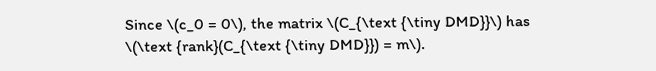Since \(c_0 = 0\), the matrix \(C_{\text {\tiny DMD}}\) has \(\text {rank}(C_{\text {\tiny DMD}}) = m\).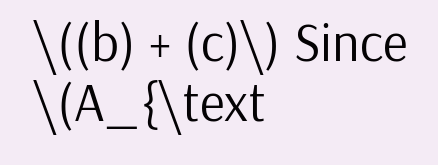\((b) + (c)\) Since \(A_{\text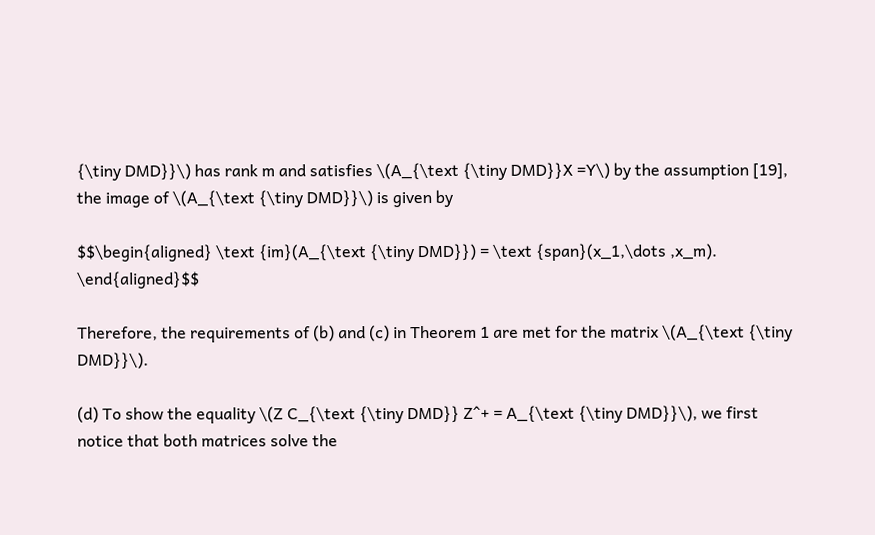{\tiny DMD}}\) has rank m and satisfies \(A_{\text {\tiny DMD}}X =Y\) by the assumption [19], the image of \(A_{\text {\tiny DMD}}\) is given by

$$\begin{aligned} \text {im}(A_{\text {\tiny DMD}}) = \text {span}(x_1,\dots ,x_m). \end{aligned}$$

Therefore, the requirements of (b) and (c) in Theorem 1 are met for the matrix \(A_{\text {\tiny DMD}}\).

(d) To show the equality \(Z C_{\text {\tiny DMD}} Z^+ = A_{\text {\tiny DMD}}\), we first notice that both matrices solve the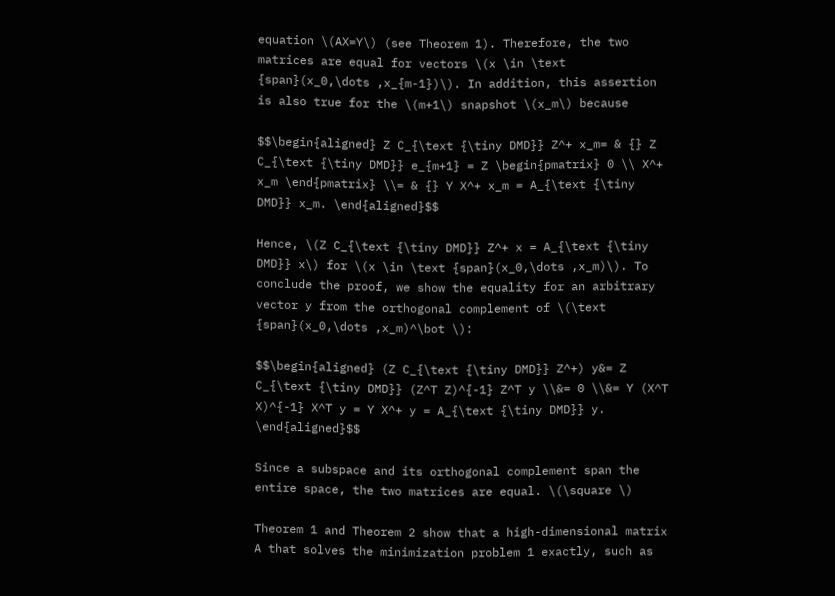equation \(AX=Y\) (see Theorem 1). Therefore, the two matrices are equal for vectors \(x \in \text {span}(x_0,\dots ,x_{m-1})\). In addition, this assertion is also true for the \(m+1\) snapshot \(x_m\) because

$$\begin{aligned} Z C_{\text {\tiny DMD}} Z^+ x_m= & {} Z C_{\text {\tiny DMD}} e_{m+1} = Z \begin{pmatrix} 0 \\ X^+ x_m \end{pmatrix} \\= & {} Y X^+ x_m = A_{\text {\tiny DMD}} x_m. \end{aligned}$$

Hence, \(Z C_{\text {\tiny DMD}} Z^+ x = A_{\text {\tiny DMD}} x\) for \(x \in \text {span}(x_0,\dots ,x_m)\). To conclude the proof, we show the equality for an arbitrary vector y from the orthogonal complement of \(\text {span}(x_0,\dots ,x_m)^\bot \):

$$\begin{aligned} (Z C_{\text {\tiny DMD}} Z^+) y&= Z C_{\text {\tiny DMD}} (Z^T Z)^{-1} Z^T y \\&= 0 \\&= Y (X^T X)^{-1} X^T y = Y X^+ y = A_{\text {\tiny DMD}} y. \end{aligned}$$

Since a subspace and its orthogonal complement span the entire space, the two matrices are equal. \(\square \)

Theorem 1 and Theorem 2 show that a high-dimensional matrix A that solves the minimization problem 1 exactly, such as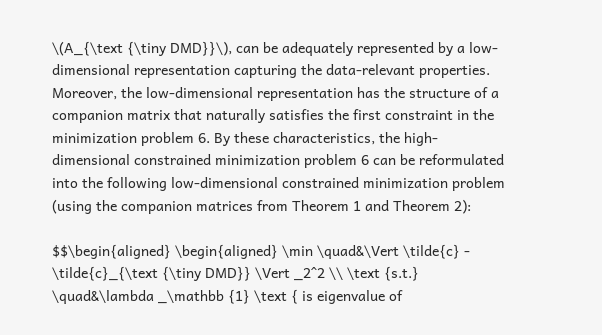\(A_{\text {\tiny DMD}}\), can be adequately represented by a low-dimensional representation capturing the data-relevant properties. Moreover, the low-dimensional representation has the structure of a companion matrix that naturally satisfies the first constraint in the minimization problem 6. By these characteristics, the high-dimensional constrained minimization problem 6 can be reformulated into the following low-dimensional constrained minimization problem (using the companion matrices from Theorem 1 and Theorem 2):

$$\begin{aligned} \begin{aligned} \min \quad&\Vert \tilde{c} - \tilde{c}_{\text {\tiny DMD}} \Vert _2^2 \\ \text {s.t.} \quad&\lambda _\mathbb {1} \text { is eigenvalue of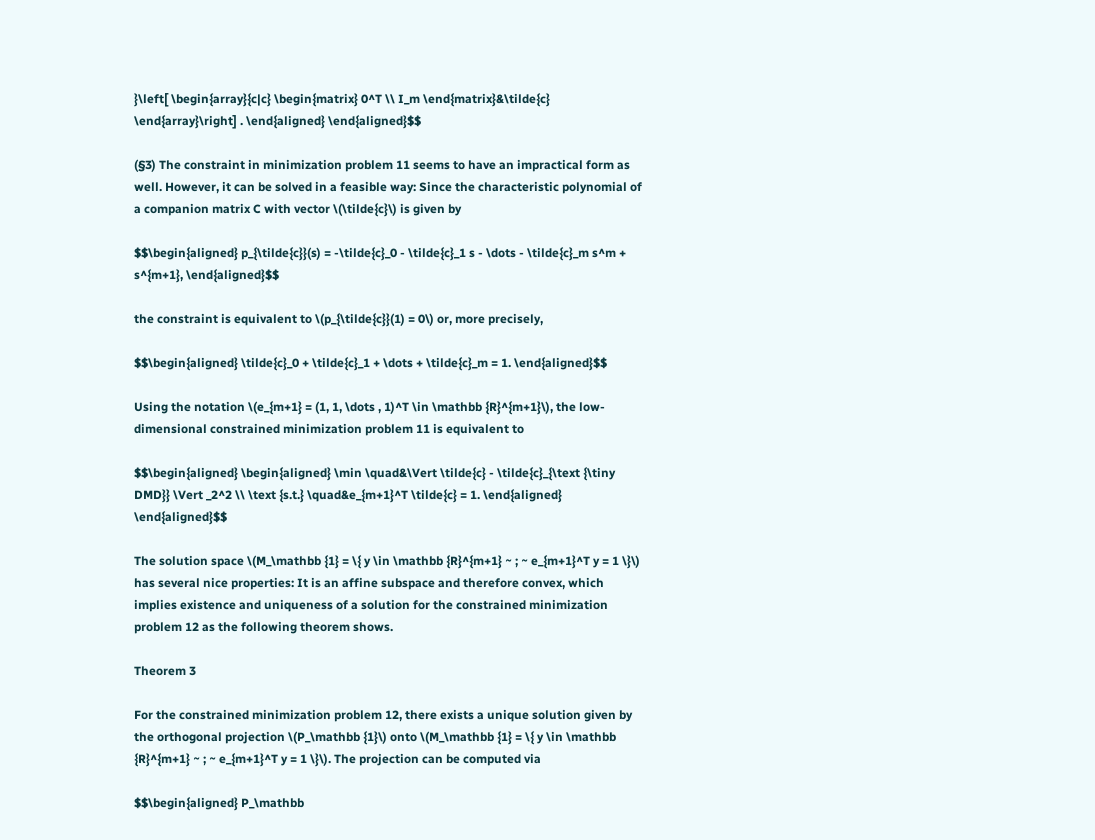}\left[ \begin{array}{c|c} \begin{matrix} 0^T \\ I_m \end{matrix}&\tilde{c} \end{array}\right] . \end{aligned} \end{aligned}$$

(§3) The constraint in minimization problem 11 seems to have an impractical form as well. However, it can be solved in a feasible way: Since the characteristic polynomial of a companion matrix C with vector \(\tilde{c}\) is given by

$$\begin{aligned} p_{\tilde{c}}(s) = -\tilde{c}_0 - \tilde{c}_1 s - \dots - \tilde{c}_m s^m + s^{m+1}, \end{aligned}$$

the constraint is equivalent to \(p_{\tilde{c}}(1) = 0\) or, more precisely,

$$\begin{aligned} \tilde{c}_0 + \tilde{c}_1 + \dots + \tilde{c}_m = 1. \end{aligned}$$

Using the notation \(e_{m+1} = (1, 1, \dots , 1)^T \in \mathbb {R}^{m+1}\), the low-dimensional constrained minimization problem 11 is equivalent to

$$\begin{aligned} \begin{aligned} \min \quad&\Vert \tilde{c} - \tilde{c}_{\text {\tiny DMD}} \Vert _2^2 \\ \text {s.t.} \quad&e_{m+1}^T \tilde{c} = 1. \end{aligned} \end{aligned}$$

The solution space \(M_\mathbb {1} = \{ y \in \mathbb {R}^{m+1} ~ ; ~ e_{m+1}^T y = 1 \}\) has several nice properties: It is an affine subspace and therefore convex, which implies existence and uniqueness of a solution for the constrained minimization problem 12 as the following theorem shows.

Theorem 3

For the constrained minimization problem 12, there exists a unique solution given by the orthogonal projection \(P_\mathbb {1}\) onto \(M_\mathbb {1} = \{ y \in \mathbb {R}^{m+1} ~ ; ~ e_{m+1}^T y = 1 \}\). The projection can be computed via

$$\begin{aligned} P_\mathbb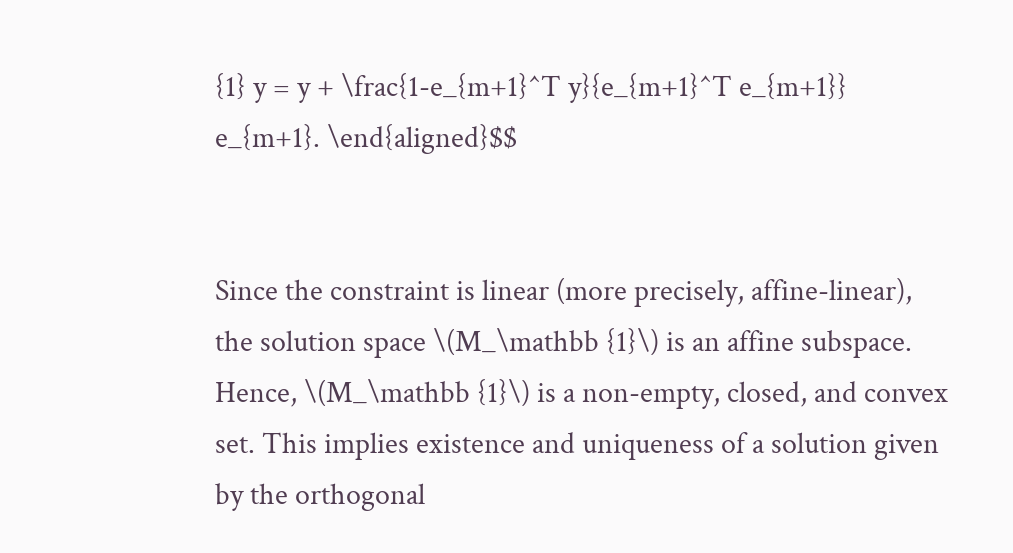{1} y = y + \frac{1-e_{m+1}^T y}{e_{m+1}^T e_{m+1}} e_{m+1}. \end{aligned}$$


Since the constraint is linear (more precisely, affine-linear), the solution space \(M_\mathbb {1}\) is an affine subspace. Hence, \(M_\mathbb {1}\) is a non-empty, closed, and convex set. This implies existence and uniqueness of a solution given by the orthogonal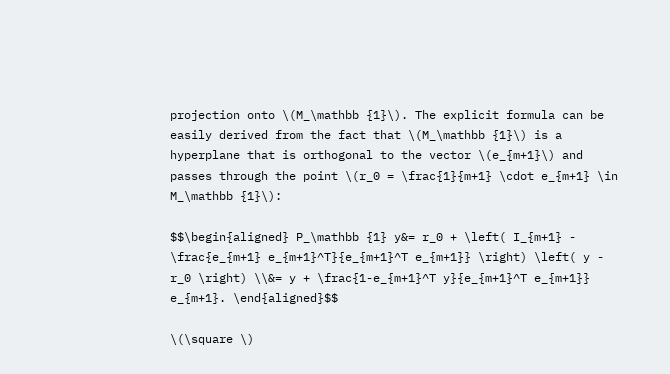projection onto \(M_\mathbb {1}\). The explicit formula can be easily derived from the fact that \(M_\mathbb {1}\) is a hyperplane that is orthogonal to the vector \(e_{m+1}\) and passes through the point \(r_0 = \frac{1}{m+1} \cdot e_{m+1} \in M_\mathbb {1}\):

$$\begin{aligned} P_\mathbb {1} y&= r_0 + \left( I_{m+1} - \frac{e_{m+1} e_{m+1}^T}{e_{m+1}^T e_{m+1}} \right) \left( y - r_0 \right) \\&= y + \frac{1-e_{m+1}^T y}{e_{m+1}^T e_{m+1}} e_{m+1}. \end{aligned}$$

\(\square \)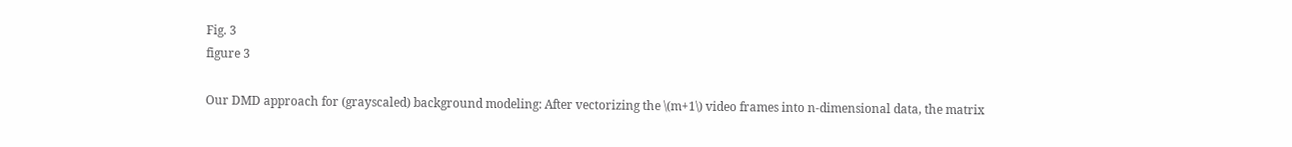Fig. 3
figure 3

Our DMD approach for (grayscaled) background modeling: After vectorizing the \(m+1\) video frames into n-dimensional data, the matrix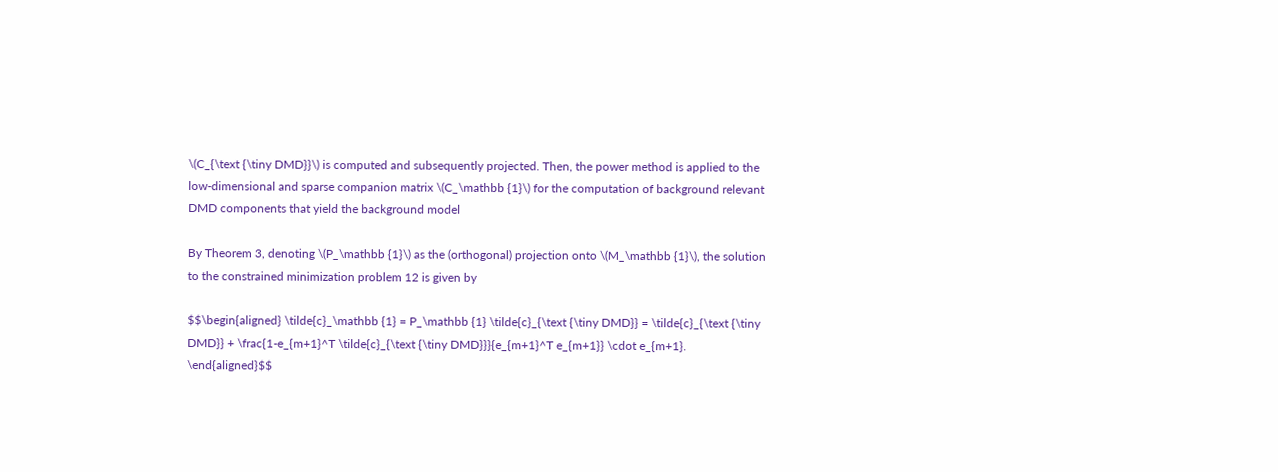\(C_{\text {\tiny DMD}}\) is computed and subsequently projected. Then, the power method is applied to the low-dimensional and sparse companion matrix \(C_\mathbb {1}\) for the computation of background relevant DMD components that yield the background model

By Theorem 3, denoting \(P_\mathbb {1}\) as the (orthogonal) projection onto \(M_\mathbb {1}\), the solution to the constrained minimization problem 12 is given by

$$\begin{aligned} \tilde{c}_\mathbb {1} = P_\mathbb {1} \tilde{c}_{\text {\tiny DMD}} = \tilde{c}_{\text {\tiny DMD}} + \frac{1-e_{m+1}^T \tilde{c}_{\text {\tiny DMD}}}{e_{m+1}^T e_{m+1}} \cdot e_{m+1}. \end{aligned}$$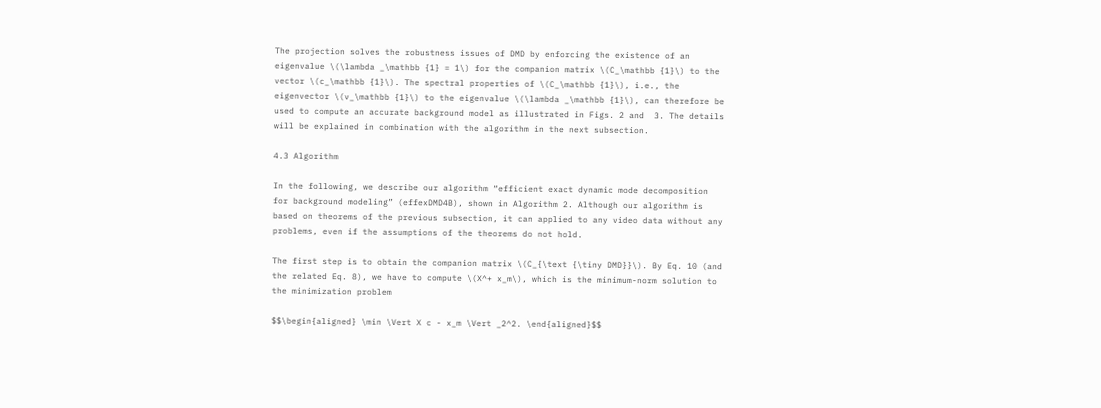The projection solves the robustness issues of DMD by enforcing the existence of an eigenvalue \(\lambda _\mathbb {1} = 1\) for the companion matrix \(C_\mathbb {1}\) to the vector \(c_\mathbb {1}\). The spectral properties of \(C_\mathbb {1}\), i.e., the eigenvector \(v_\mathbb {1}\) to the eigenvalue \(\lambda _\mathbb {1}\), can therefore be used to compute an accurate background model as illustrated in Figs. 2 and  3. The details will be explained in combination with the algorithm in the next subsection.

4.3 Algorithm

In the following, we describe our algorithm “efficient exact dynamic mode decomposition for background modeling” (effexDMD4B), shown in Algorithm 2. Although our algorithm is based on theorems of the previous subsection, it can applied to any video data without any problems, even if the assumptions of the theorems do not hold.

The first step is to obtain the companion matrix \(C_{\text {\tiny DMD}}\). By Eq. 10 (and the related Eq. 8), we have to compute \(X^+ x_m\), which is the minimum-norm solution to the minimization problem

$$\begin{aligned} \min \Vert X c - x_m \Vert _2^2. \end{aligned}$$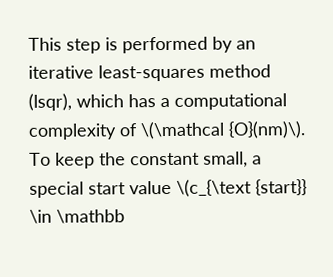This step is performed by an iterative least-squares method (lsqr), which has a computational complexity of \(\mathcal {O}(nm)\). To keep the constant small, a special start value \(c_{\text {start}} \in \mathbb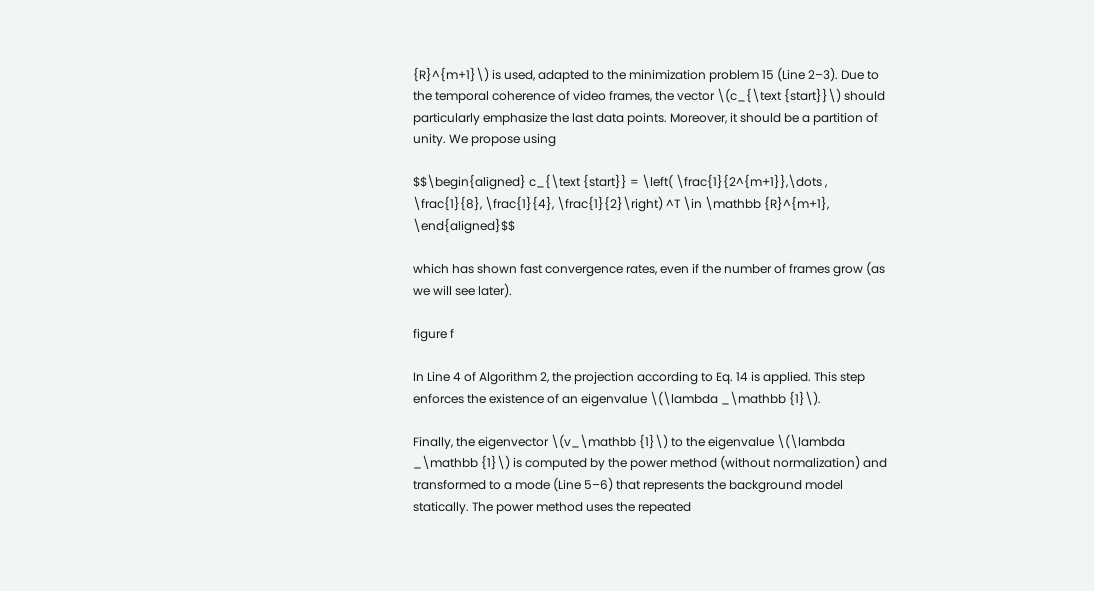{R}^{m+1}\) is used, adapted to the minimization problem 15 (Line 2–3). Due to the temporal coherence of video frames, the vector \(c_{\text {start}}\) should particularly emphasize the last data points. Moreover, it should be a partition of unity. We propose using

$$\begin{aligned} c_{\text {start}} = \left( \frac{1}{2^{m+1}},\dots , \frac{1}{8}, \frac{1}{4}, \frac{1}{2}\right) ^T \in \mathbb {R}^{m+1}, \end{aligned}$$

which has shown fast convergence rates, even if the number of frames grow (as we will see later).

figure f

In Line 4 of Algorithm 2, the projection according to Eq. 14 is applied. This step enforces the existence of an eigenvalue \(\lambda _\mathbb {1}\).

Finally, the eigenvector \(v_\mathbb {1}\) to the eigenvalue \(\lambda _\mathbb {1}\) is computed by the power method (without normalization) and transformed to a mode (Line 5–6) that represents the background model statically. The power method uses the repeated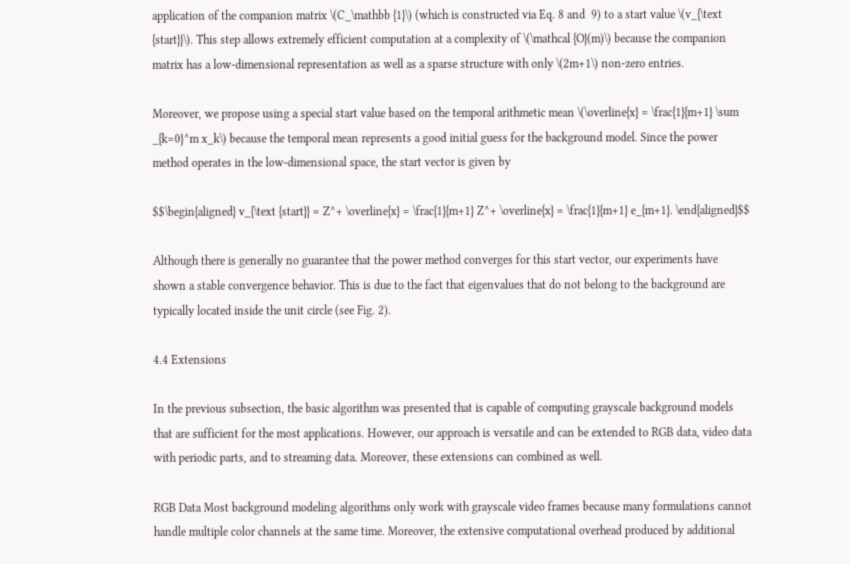application of the companion matrix \(C_\mathbb {1}\) (which is constructed via Eq. 8 and  9) to a start value \(v_{\text {start}}\). This step allows extremely efficient computation at a complexity of \(\mathcal {O}(m)\) because the companion matrix has a low-dimensional representation as well as a sparse structure with only \(2m+1\) non-zero entries.

Moreover, we propose using a special start value based on the temporal arithmetic mean \(\overline{x} = \frac{1}{m+1} \sum _{k=0}^m x_k\) because the temporal mean represents a good initial guess for the background model. Since the power method operates in the low-dimensional space, the start vector is given by

$$\begin{aligned} v_{\text {start}} = Z^+ \overline{x} = \frac{1}{m+1} Z^+ \overline{x} = \frac{1}{m+1} e_{m+1}. \end{aligned}$$

Although there is generally no guarantee that the power method converges for this start vector, our experiments have shown a stable convergence behavior. This is due to the fact that eigenvalues that do not belong to the background are typically located inside the unit circle (see Fig. 2).

4.4 Extensions

In the previous subsection, the basic algorithm was presented that is capable of computing grayscale background models that are sufficient for the most applications. However, our approach is versatile and can be extended to RGB data, video data with periodic parts, and to streaming data. Moreover, these extensions can combined as well.

RGB Data Most background modeling algorithms only work with grayscale video frames because many formulations cannot handle multiple color channels at the same time. Moreover, the extensive computational overhead produced by additional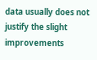data usually does not justify the slight improvements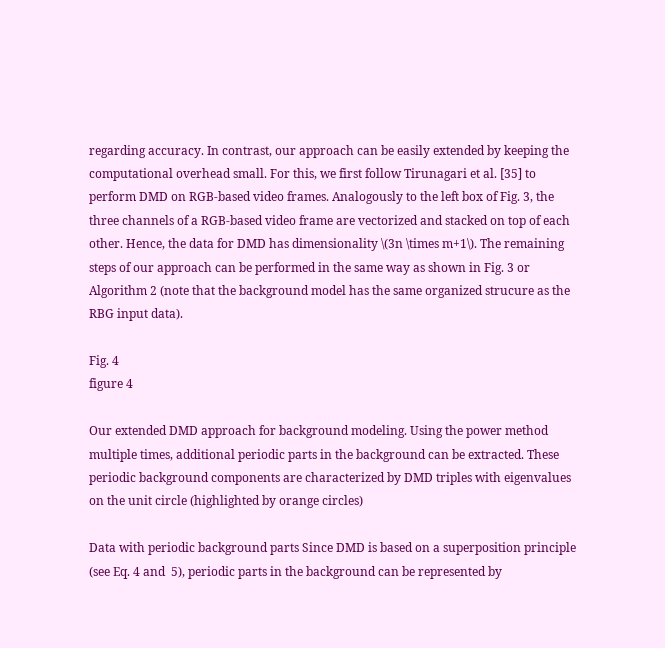regarding accuracy. In contrast, our approach can be easily extended by keeping the computational overhead small. For this, we first follow Tirunagari et al. [35] to perform DMD on RGB-based video frames. Analogously to the left box of Fig. 3, the three channels of a RGB-based video frame are vectorized and stacked on top of each other. Hence, the data for DMD has dimensionality \(3n \times m+1\). The remaining steps of our approach can be performed in the same way as shown in Fig. 3 or Algorithm 2 (note that the background model has the same organized strucure as the RBG input data).

Fig. 4
figure 4

Our extended DMD approach for background modeling. Using the power method multiple times, additional periodic parts in the background can be extracted. These periodic background components are characterized by DMD triples with eigenvalues on the unit circle (highlighted by orange circles)

Data with periodic background parts Since DMD is based on a superposition principle (see Eq. 4 and  5), periodic parts in the background can be represented by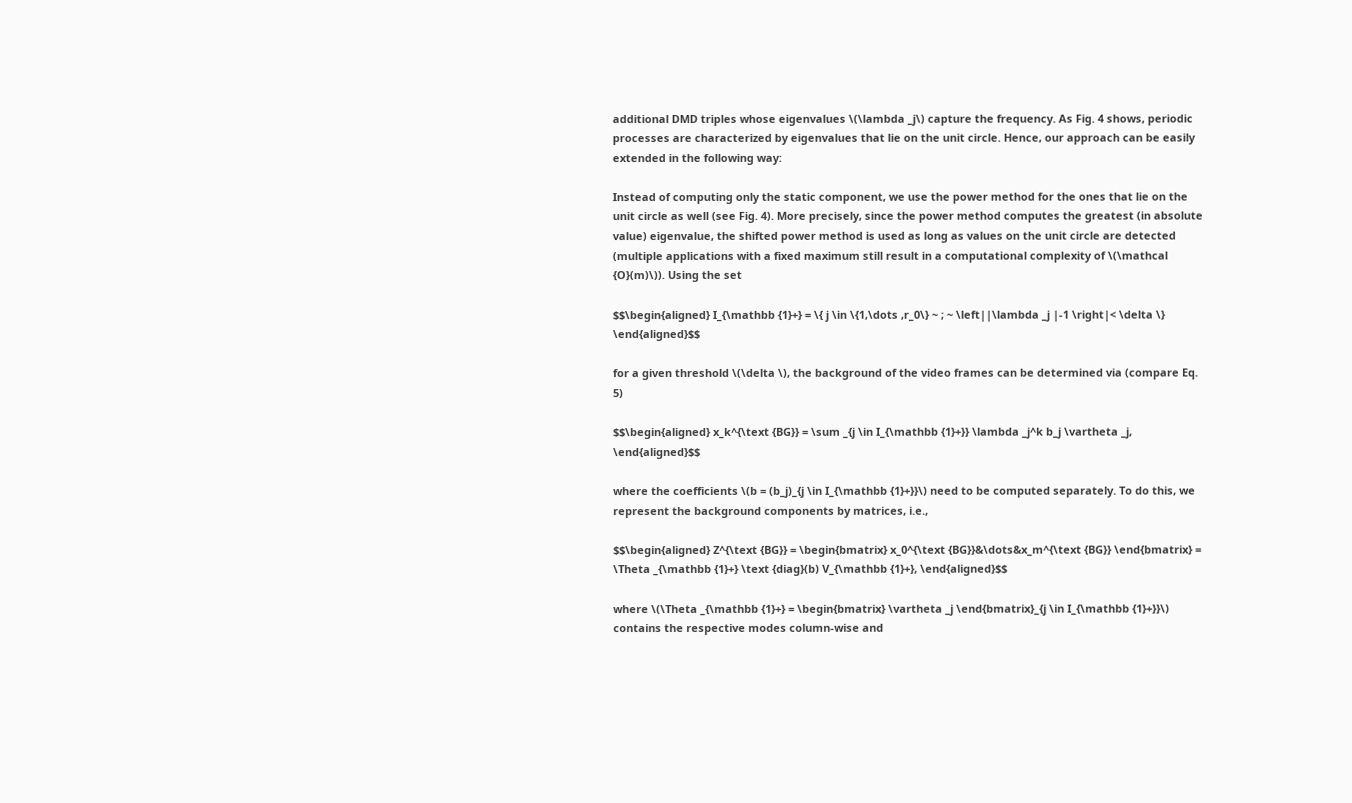additional DMD triples whose eigenvalues \(\lambda _j\) capture the frequency. As Fig. 4 shows, periodic processes are characterized by eigenvalues that lie on the unit circle. Hence, our approach can be easily extended in the following way:

Instead of computing only the static component, we use the power method for the ones that lie on the unit circle as well (see Fig. 4). More precisely, since the power method computes the greatest (in absolute value) eigenvalue, the shifted power method is used as long as values on the unit circle are detected (multiple applications with a fixed maximum still result in a computational complexity of \(\mathcal {O}(m)\)). Using the set

$$\begin{aligned} I_{\mathbb {1}+} = \{ j \in \{1,\dots ,r_0\} ~ ; ~ \left||\lambda _j |-1 \right|< \delta \} \end{aligned}$$

for a given threshold \(\delta \), the background of the video frames can be determined via (compare Eq. 5)

$$\begin{aligned} x_k^{\text {BG}} = \sum _{j \in I_{\mathbb {1}+}} \lambda _j^k b_j \vartheta _j, \end{aligned}$$

where the coefficients \(b = (b_j)_{j \in I_{\mathbb {1}+}}\) need to be computed separately. To do this, we represent the background components by matrices, i.e.,

$$\begin{aligned} Z^{\text {BG}} = \begin{bmatrix} x_0^{\text {BG}}&\dots&x_m^{\text {BG}} \end{bmatrix} = \Theta _{\mathbb {1}+} \text {diag}(b) V_{\mathbb {1}+}, \end{aligned}$$

where \(\Theta _{\mathbb {1}+} = \begin{bmatrix} \vartheta _j \end{bmatrix}_{j \in I_{\mathbb {1}+}}\) contains the respective modes column-wise and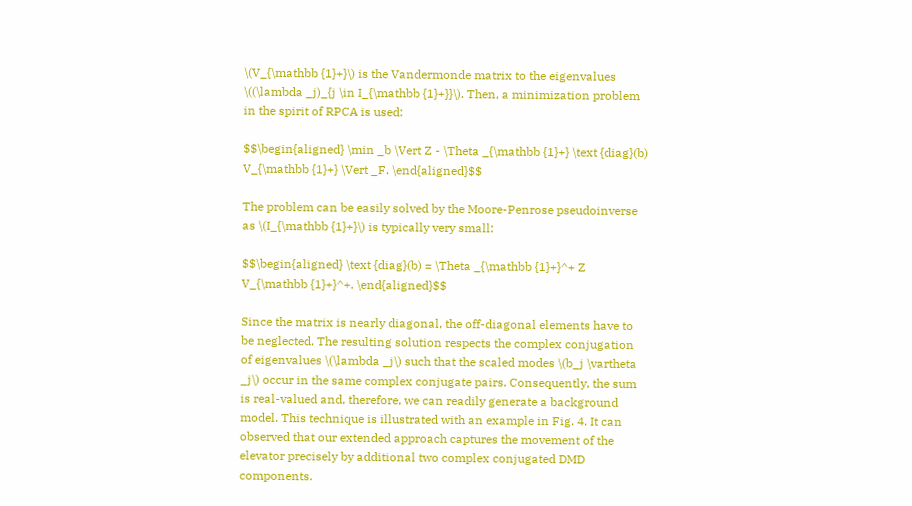\(V_{\mathbb {1}+}\) is the Vandermonde matrix to the eigenvalues \((\lambda _j)_{j \in I_{\mathbb {1}+}}\). Then, a minimization problem in the spirit of RPCA is used:

$$\begin{aligned} \min _b \Vert Z - \Theta _{\mathbb {1}+} \text {diag}(b) V_{\mathbb {1}+} \Vert _F. \end{aligned}$$

The problem can be easily solved by the Moore-Penrose pseudoinverse as \(I_{\mathbb {1}+}\) is typically very small:

$$\begin{aligned} \text {diag}(b) = \Theta _{\mathbb {1}+}^+ Z V_{\mathbb {1}+}^+. \end{aligned}$$

Since the matrix is nearly diagonal, the off-diagonal elements have to be neglected. The resulting solution respects the complex conjugation of eigenvalues \(\lambda _j\) such that the scaled modes \(b_j \vartheta _j\) occur in the same complex conjugate pairs. Consequently, the sum is real-valued and, therefore, we can readily generate a background model. This technique is illustrated with an example in Fig. 4. It can observed that our extended approach captures the movement of the elevator precisely by additional two complex conjugated DMD components.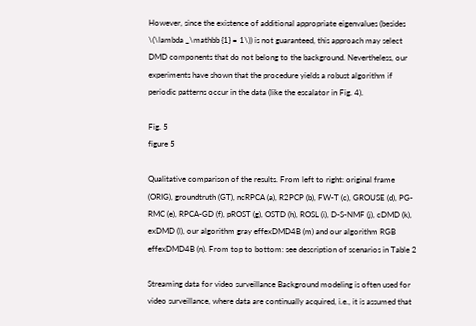However, since the existence of additional appropriate eigenvalues (besides \(\lambda _\mathbb {1} = 1\)) is not guaranteed, this approach may select DMD components that do not belong to the background. Nevertheless, our experiments have shown that the procedure yields a robust algorithm if periodic patterns occur in the data (like the escalator in Fig. 4).

Fig. 5
figure 5

Qualitative comparison of the results. From left to right: original frame (ORIG), groundtruth (GT), ncRPCA (a), R2PCP (b), FW-T (c), GROUSE (d), PG-RMC (e), RPCA-GD (f), pROST (g), OSTD (h), ROSL (i), D-S-NMF (j), cDMD (k), exDMD (l), our algorithm gray effexDMD4B (m) and our algorithm RGB effexDMD4B (n). From top to bottom: see description of scenarios in Table 2

Streaming data for video surveillance Background modeling is often used for video surveillance, where data are continually acquired, i.e., it is assumed that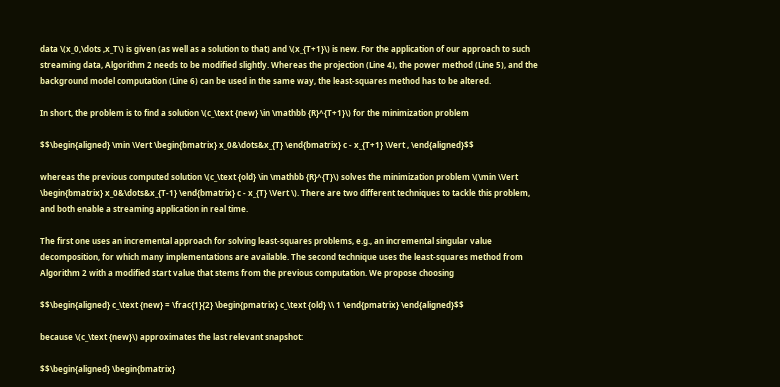data \(x_0,\dots ,x_T\) is given (as well as a solution to that) and \(x_{T+1}\) is new. For the application of our approach to such streaming data, Algorithm 2 needs to be modified slightly. Whereas the projection (Line 4), the power method (Line 5), and the background model computation (Line 6) can be used in the same way, the least-squares method has to be altered.

In short, the problem is to find a solution \(c_\text {new} \in \mathbb {R}^{T+1}\) for the minimization problem

$$\begin{aligned} \min \Vert \begin{bmatrix} x_0&\dots&x_{T} \end{bmatrix} c - x_{T+1} \Vert , \end{aligned}$$

whereas the previous computed solution \(c_\text {old} \in \mathbb {R}^{T}\) solves the minimization problem \(\min \Vert \begin{bmatrix} x_0&\dots&x_{T-1} \end{bmatrix} c - x_{T} \Vert \). There are two different techniques to tackle this problem, and both enable a streaming application in real time.

The first one uses an incremental approach for solving least-squares problems, e.g., an incremental singular value decomposition, for which many implementations are available. The second technique uses the least-squares method from Algorithm 2 with a modified start value that stems from the previous computation. We propose choosing

$$\begin{aligned} c_\text {new} = \frac{1}{2} \begin{pmatrix} c_\text {old} \\ 1 \end{pmatrix} \end{aligned}$$

because \(c_\text {new}\) approximates the last relevant snapshot:

$$\begin{aligned} \begin{bmatrix}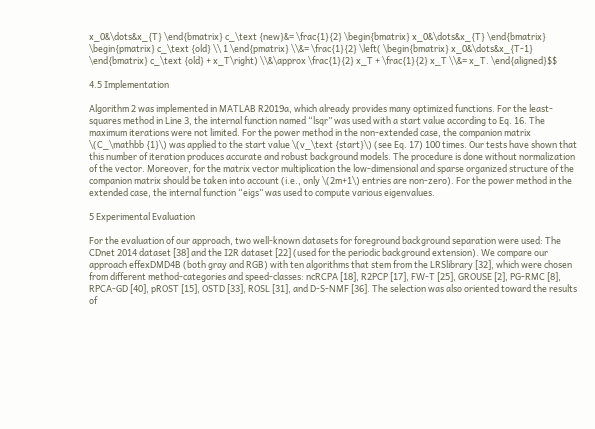x_0&\dots&x_{T} \end{bmatrix} c_\text {new}&= \frac{1}{2} \begin{bmatrix} x_0&\dots&x_{T} \end{bmatrix} \begin{pmatrix} c_\text {old} \\ 1 \end{pmatrix} \\&= \frac{1}{2} \left( \begin{bmatrix} x_0&\dots&x_{T-1} \end{bmatrix} c_\text {old} + x_T\right) \\&\approx \frac{1}{2} x_T + \frac{1}{2} x_T \\&= x_T. \end{aligned}$$

4.5 Implementation

Algorithm 2 was implemented in MATLAB R2019a, which already provides many optimized functions. For the least-squares method in Line 3, the internal function named “lsqr” was used with a start value according to Eq. 16. The maximum iterations were not limited. For the power method in the non-extended case, the companion matrix \(C_\mathbb {1}\) was applied to the start value \(v_\text {start}\) (see Eq. 17) 100 times. Our tests have shown that this number of iteration produces accurate and robust background models. The procedure is done without normalization of the vector. Moreover, for the matrix vector multiplication the low-dimensional and sparse organized structure of the companion matrix should be taken into account (i.e., only \(2m+1\) entries are non-zero). For the power method in the extended case, the internal function “eigs” was used to compute various eigenvalues.

5 Experimental Evaluation

For the evaluation of our approach, two well-known datasets for foreground background separation were used: The CDnet 2014 dataset [38] and the I2R dataset [22] (used for the periodic background extension). We compare our approach effexDMD4B (both gray and RGB) with ten algorithms that stem from the LRSlibrary [32], which were chosen from different method-categories and speed-classes: ncRCPA [18], R2PCP [17], FW-T [25], GROUSE [2], PG-RMC [8], RPCA-GD [40], pROST [15], OSTD [33], ROSL [31], and D-S-NMF [36]. The selection was also oriented toward the results of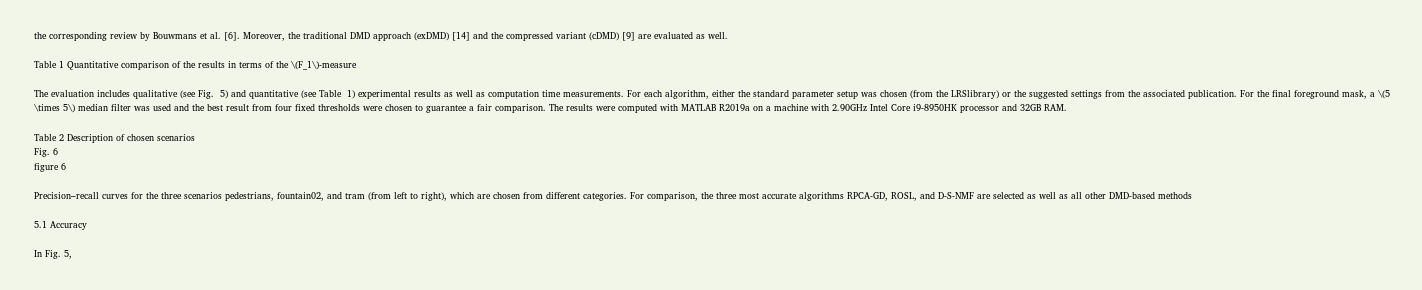the corresponding review by Bouwmans et al. [6]. Moreover, the traditional DMD approach (exDMD) [14] and the compressed variant (cDMD) [9] are evaluated as well.

Table 1 Quantitative comparison of the results in terms of the \(F_1\)-measure

The evaluation includes qualitative (see Fig.  5) and quantitative (see Table  1) experimental results as well as computation time measurements. For each algorithm, either the standard parameter setup was chosen (from the LRSlibrary) or the suggested settings from the associated publication. For the final foreground mask, a \(5 \times 5\) median filter was used and the best result from four fixed thresholds were chosen to guarantee a fair comparison. The results were computed with MATLAB R2019a on a machine with 2.90GHz Intel Core i9-8950HK processor and 32GB RAM.

Table 2 Description of chosen scenarios
Fig. 6
figure 6

Precision–recall curves for the three scenarios pedestrians, fountain02, and tram (from left to right), which are chosen from different categories. For comparison, the three most accurate algorithms RPCA-GD, ROSL, and D-S-NMF are selected as well as all other DMD-based methods

5.1 Accuracy

In Fig. 5,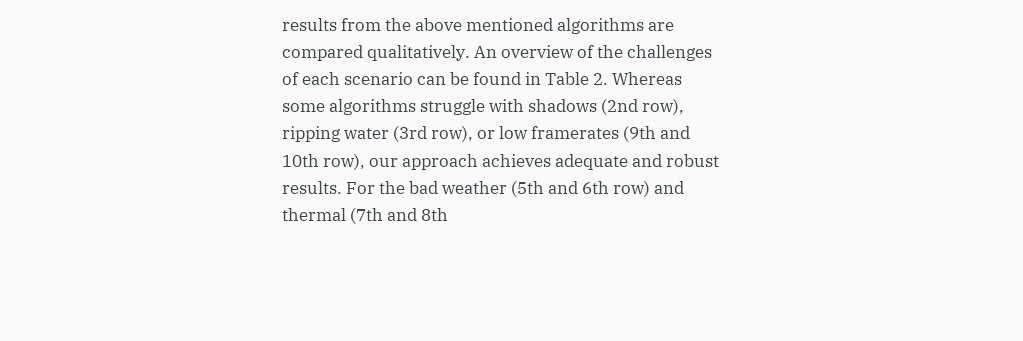results from the above mentioned algorithms are compared qualitatively. An overview of the challenges of each scenario can be found in Table 2. Whereas some algorithms struggle with shadows (2nd row), ripping water (3rd row), or low framerates (9th and 10th row), our approach achieves adequate and robust results. For the bad weather (5th and 6th row) and thermal (7th and 8th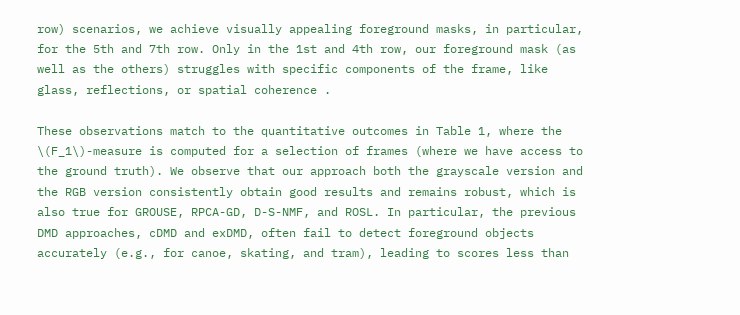row) scenarios, we achieve visually appealing foreground masks, in particular, for the 5th and 7th row. Only in the 1st and 4th row, our foreground mask (as well as the others) struggles with specific components of the frame, like glass, reflections, or spatial coherence .

These observations match to the quantitative outcomes in Table 1, where the \(F_1\)-measure is computed for a selection of frames (where we have access to the ground truth). We observe that our approach both the grayscale version and the RGB version consistently obtain good results and remains robust, which is also true for GROUSE, RPCA-GD, D-S-NMF, and ROSL. In particular, the previous DMD approaches, cDMD and exDMD, often fail to detect foreground objects accurately (e.g., for canoe, skating, and tram), leading to scores less than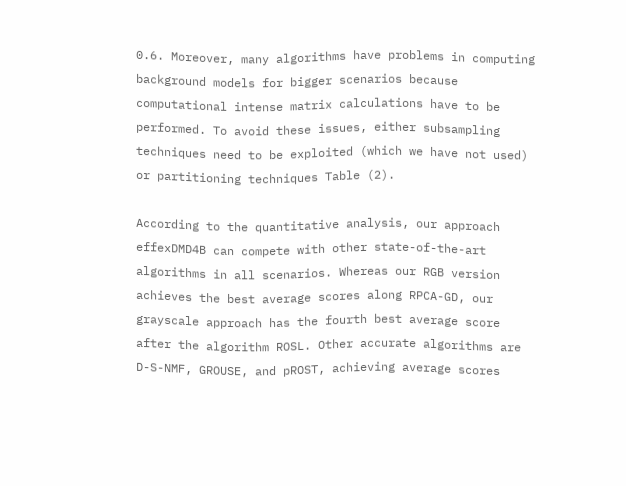0.6. Moreover, many algorithms have problems in computing background models for bigger scenarios because computational intense matrix calculations have to be performed. To avoid these issues, either subsampling techniques need to be exploited (which we have not used) or partitioning techniques Table (2).

According to the quantitative analysis, our approach effexDMD4B can compete with other state-of-the-art algorithms in all scenarios. Whereas our RGB version achieves the best average scores along RPCA-GD, our grayscale approach has the fourth best average score after the algorithm ROSL. Other accurate algorithms are D-S-NMF, GROUSE, and pROST, achieving average scores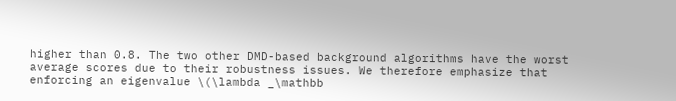higher than 0.8. The two other DMD-based background algorithms have the worst average scores due to their robustness issues. We therefore emphasize that enforcing an eigenvalue \(\lambda _\mathbb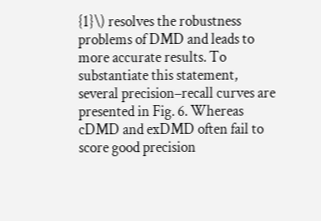{1}\) resolves the robustness problems of DMD and leads to more accurate results. To substantiate this statement, several precision–recall curves are presented in Fig. 6. Whereas cDMD and exDMD often fail to score good precision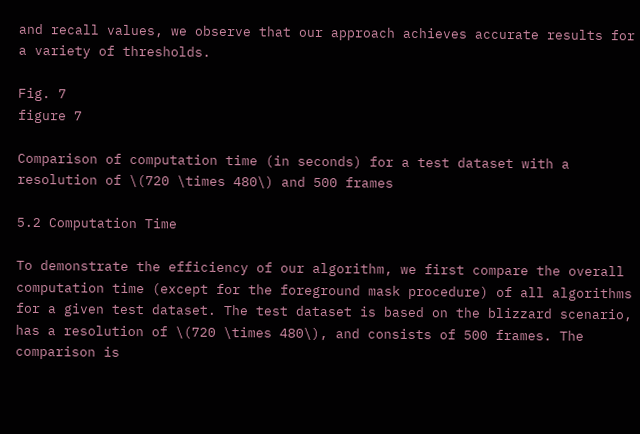and recall values, we observe that our approach achieves accurate results for a variety of thresholds.

Fig. 7
figure 7

Comparison of computation time (in seconds) for a test dataset with a resolution of \(720 \times 480\) and 500 frames

5.2 Computation Time

To demonstrate the efficiency of our algorithm, we first compare the overall computation time (except for the foreground mask procedure) of all algorithms for a given test dataset. The test dataset is based on the blizzard scenario, has a resolution of \(720 \times 480\), and consists of 500 frames. The comparison is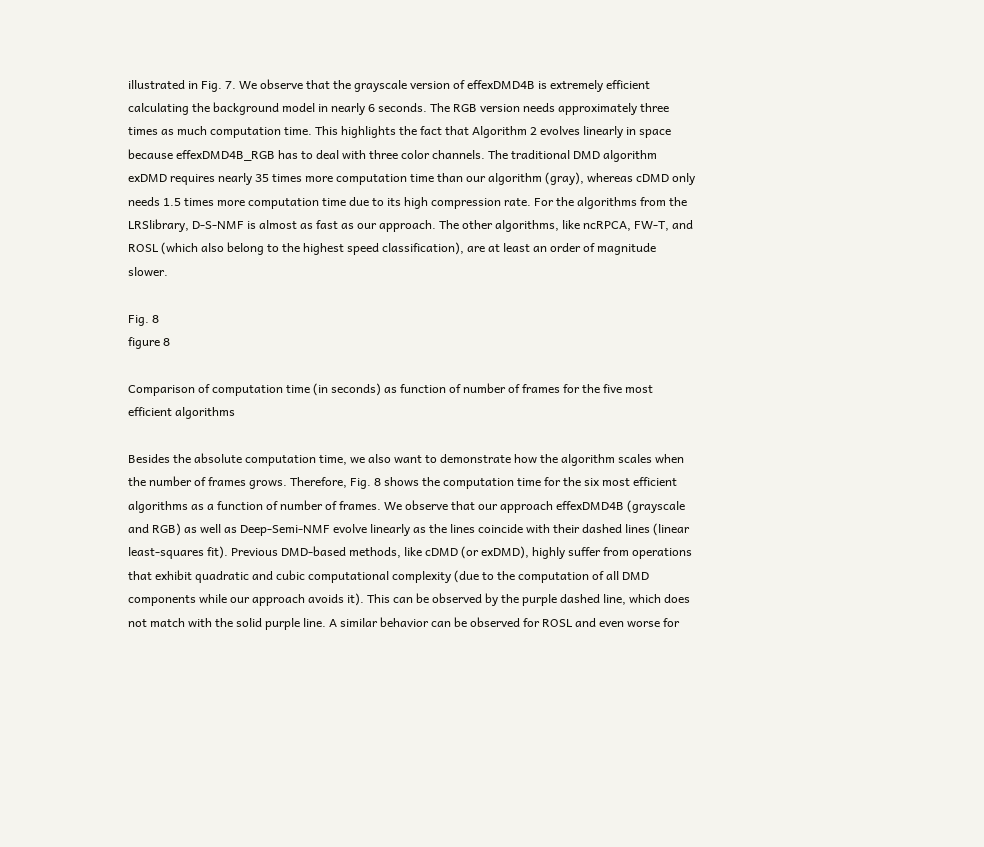illustrated in Fig. 7. We observe that the grayscale version of effexDMD4B is extremely efficient calculating the background model in nearly 6 seconds. The RGB version needs approximately three times as much computation time. This highlights the fact that Algorithm 2 evolves linearly in space because effexDMD4B_RGB has to deal with three color channels. The traditional DMD algorithm exDMD requires nearly 35 times more computation time than our algorithm (gray), whereas cDMD only needs 1.5 times more computation time due to its high compression rate. For the algorithms from the LRSlibrary, D-S-NMF is almost as fast as our approach. The other algorithms, like ncRPCA, FW-T, and ROSL (which also belong to the highest speed classification), are at least an order of magnitude slower.

Fig. 8
figure 8

Comparison of computation time (in seconds) as function of number of frames for the five most efficient algorithms

Besides the absolute computation time, we also want to demonstrate how the algorithm scales when the number of frames grows. Therefore, Fig. 8 shows the computation time for the six most efficient algorithms as a function of number of frames. We observe that our approach effexDMD4B (grayscale and RGB) as well as Deep-Semi-NMF evolve linearly as the lines coincide with their dashed lines (linear least-squares fit). Previous DMD-based methods, like cDMD (or exDMD), highly suffer from operations that exhibit quadratic and cubic computational complexity (due to the computation of all DMD components while our approach avoids it). This can be observed by the purple dashed line, which does not match with the solid purple line. A similar behavior can be observed for ROSL and even worse for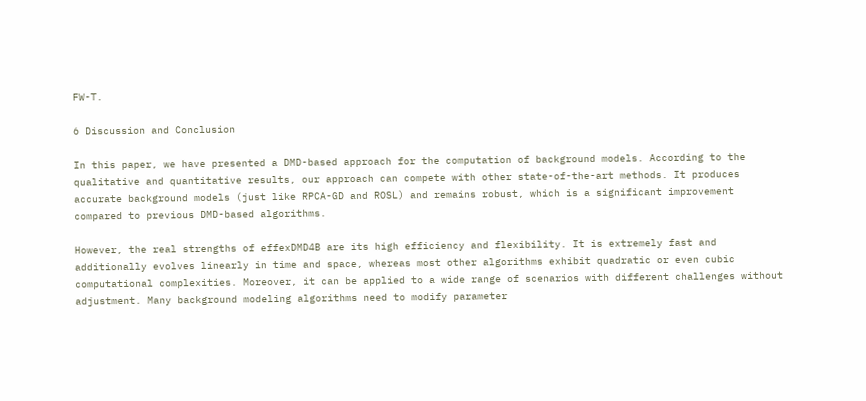FW-T.

6 Discussion and Conclusion

In this paper, we have presented a DMD-based approach for the computation of background models. According to the qualitative and quantitative results, our approach can compete with other state-of-the-art methods. It produces accurate background models (just like RPCA-GD and ROSL) and remains robust, which is a significant improvement compared to previous DMD-based algorithms.

However, the real strengths of effexDMD4B are its high efficiency and flexibility. It is extremely fast and additionally evolves linearly in time and space, whereas most other algorithms exhibit quadratic or even cubic computational complexities. Moreover, it can be applied to a wide range of scenarios with different challenges without adjustment. Many background modeling algorithms need to modify parameter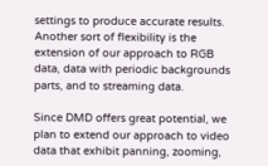settings to produce accurate results. Another sort of flexibility is the extension of our approach to RGB data, data with periodic backgrounds parts, and to streaming data.

Since DMD offers great potential, we plan to extend our approach to video data that exhibit panning, zooming,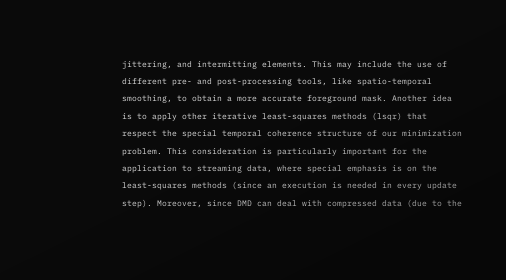jittering, and intermitting elements. This may include the use of different pre- and post-processing tools, like spatio-temporal smoothing, to obtain a more accurate foreground mask. Another idea is to apply other iterative least-squares methods (lsqr) that respect the special temporal coherence structure of our minimization problem. This consideration is particularly important for the application to streaming data, where special emphasis is on the least-squares methods (since an execution is needed in every update step). Moreover, since DMD can deal with compressed data (due to the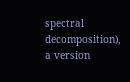spectral decomposition), a version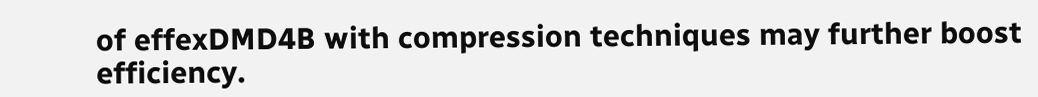of effexDMD4B with compression techniques may further boost efficiency.